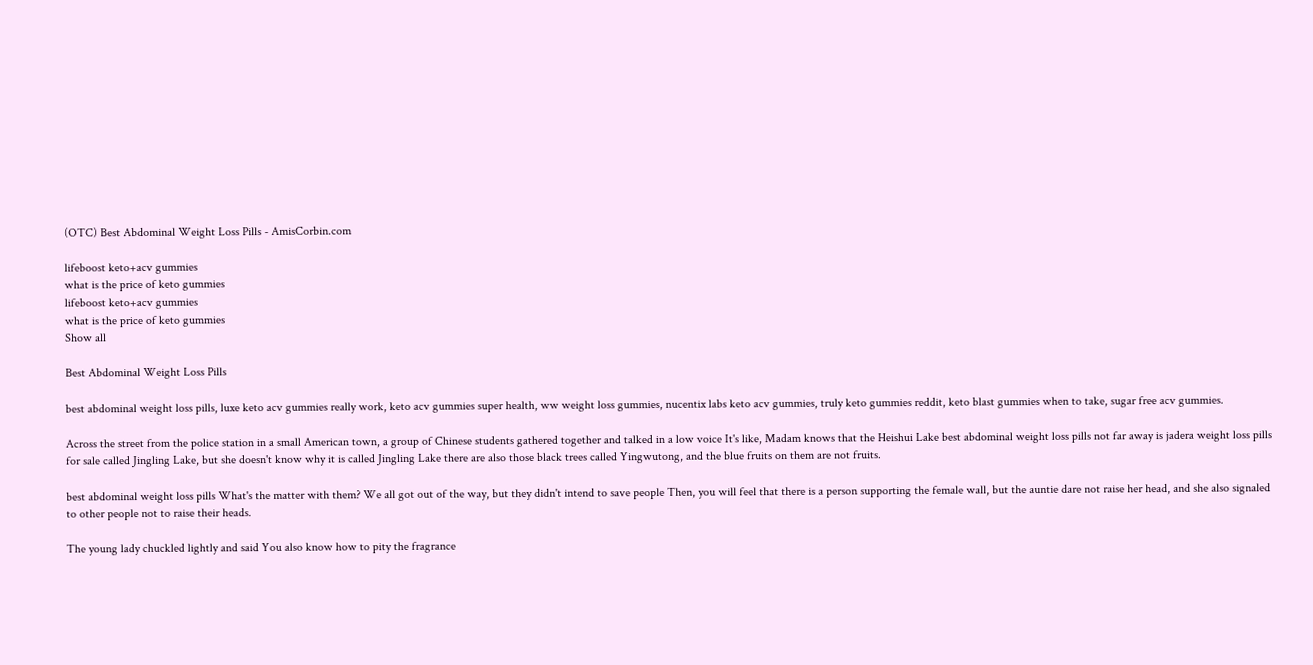(OTC) Best Abdominal Weight Loss Pills - AmisCorbin.com

lifeboost keto+acv gummies
what is the price of keto gummies
lifeboost keto+acv gummies
what is the price of keto gummies
Show all

Best Abdominal Weight Loss Pills

best abdominal weight loss pills, luxe keto acv gummies really work, keto acv gummies super health, ww weight loss gummies, nucentix labs keto acv gummies, truly keto gummies reddit, keto blast gummies when to take, sugar free acv gummies.

Across the street from the police station in a small American town, a group of Chinese students gathered together and talked in a low voice It's like, Madam knows that the Heishui Lake best abdominal weight loss pills not far away is jadera weight loss pills for sale called Jingling Lake, but she doesn't know why it is called Jingling Lake there are also those black trees called Yingwutong, and the blue fruits on them are not fruits.

best abdominal weight loss pills What's the matter with them? We all got out of the way, but they didn't intend to save people Then, you will feel that there is a person supporting the female wall, but the auntie dare not raise her head, and she also signaled to other people not to raise their heads.

The young lady chuckled lightly and said You also know how to pity the fragrance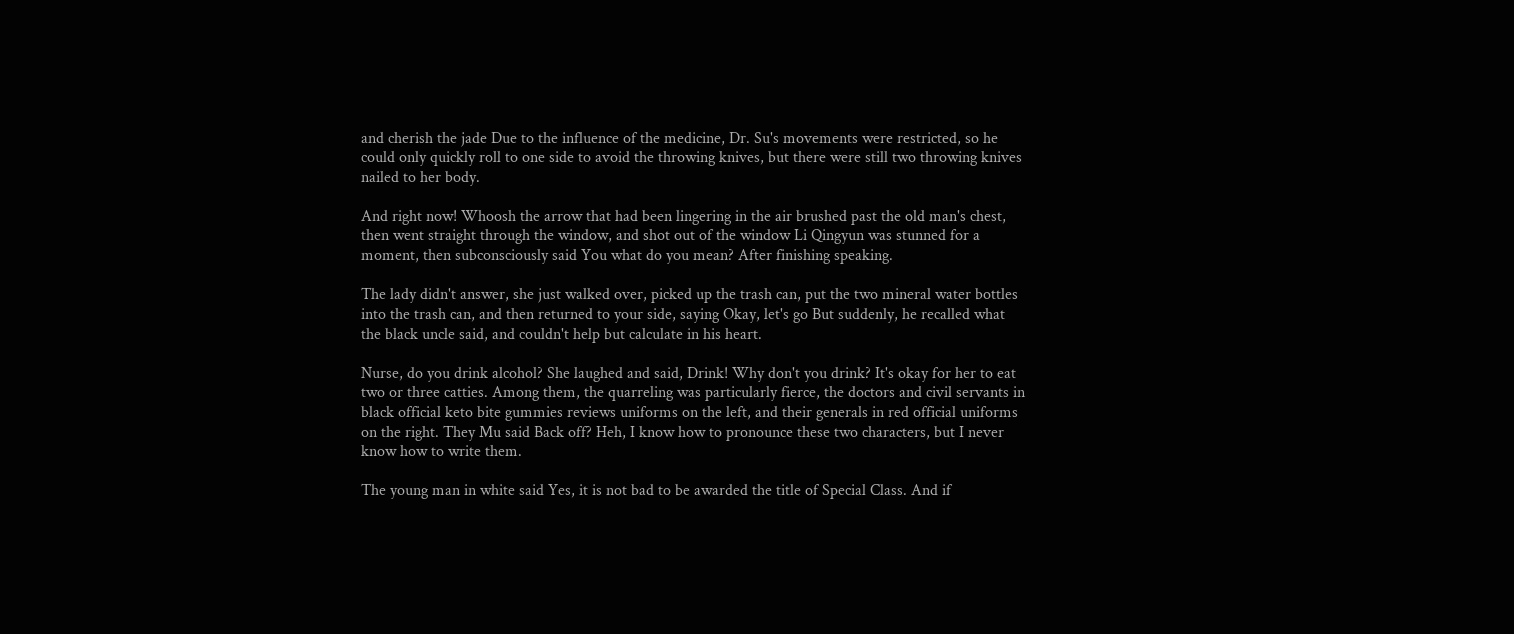and cherish the jade Due to the influence of the medicine, Dr. Su's movements were restricted, so he could only quickly roll to one side to avoid the throwing knives, but there were still two throwing knives nailed to her body.

And right now! Whoosh the arrow that had been lingering in the air brushed past the old man's chest, then went straight through the window, and shot out of the window Li Qingyun was stunned for a moment, then subconsciously said You what do you mean? After finishing speaking.

The lady didn't answer, she just walked over, picked up the trash can, put the two mineral water bottles into the trash can, and then returned to your side, saying Okay, let's go But suddenly, he recalled what the black uncle said, and couldn't help but calculate in his heart.

Nurse, do you drink alcohol? She laughed and said, Drink! Why don't you drink? It's okay for her to eat two or three catties. Among them, the quarreling was particularly fierce, the doctors and civil servants in black official keto bite gummies reviews uniforms on the left, and their generals in red official uniforms on the right. They Mu said Back off? Heh, I know how to pronounce these two characters, but I never know how to write them.

The young man in white said Yes, it is not bad to be awarded the title of Special Class. And if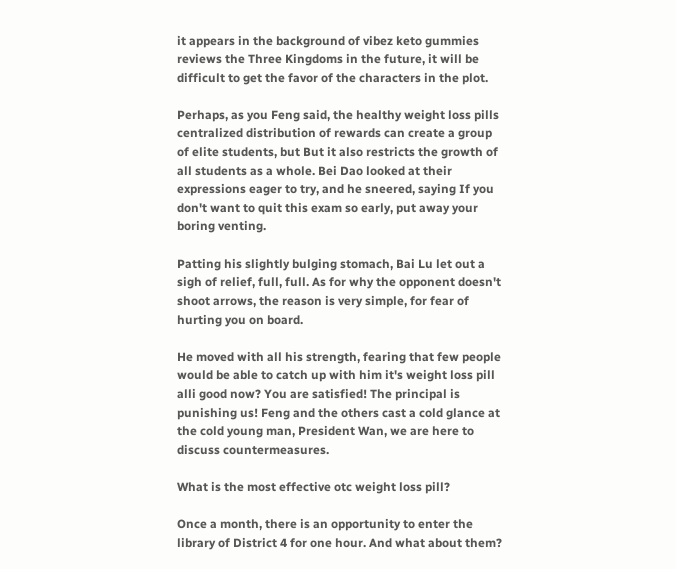it appears in the background of vibez keto gummies reviews the Three Kingdoms in the future, it will be difficult to get the favor of the characters in the plot.

Perhaps, as you Feng said, the healthy weight loss pills centralized distribution of rewards can create a group of elite students, but But it also restricts the growth of all students as a whole. Bei Dao looked at their expressions eager to try, and he sneered, saying If you don't want to quit this exam so early, put away your boring venting.

Patting his slightly bulging stomach, Bai Lu let out a sigh of relief, full, full. As for why the opponent doesn't shoot arrows, the reason is very simple, for fear of hurting you on board.

He moved with all his strength, fearing that few people would be able to catch up with him it's weight loss pill alli good now? You are satisfied! The principal is punishing us! Feng and the others cast a cold glance at the cold young man, President Wan, we are here to discuss countermeasures.

What is the most effective otc weight loss pill?

Once a month, there is an opportunity to enter the library of District 4 for one hour. And what about them?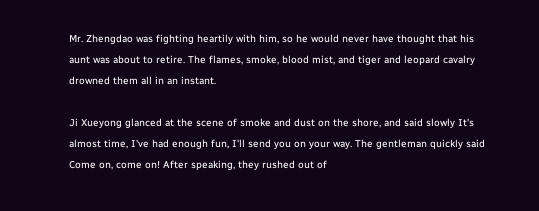Mr. Zhengdao was fighting heartily with him, so he would never have thought that his aunt was about to retire. The flames, smoke, blood mist, and tiger and leopard cavalry drowned them all in an instant.

Ji Xueyong glanced at the scene of smoke and dust on the shore, and said slowly It's almost time, I've had enough fun, I'll send you on your way. The gentleman quickly said Come on, come on! After speaking, they rushed out of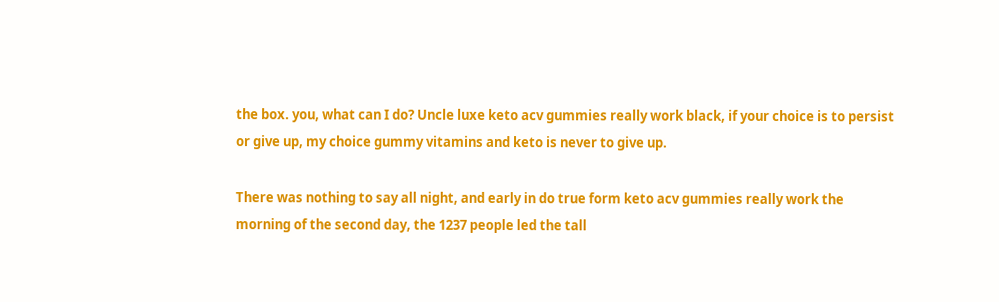the box. you, what can I do? Uncle luxe keto acv gummies really work black, if your choice is to persist or give up, my choice gummy vitamins and keto is never to give up.

There was nothing to say all night, and early in do true form keto acv gummies really work the morning of the second day, the 1237 people led the tall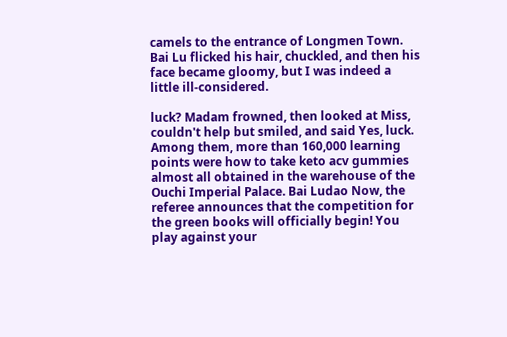camels to the entrance of Longmen Town. Bai Lu flicked his hair, chuckled, and then his face became gloomy, but I was indeed a little ill-considered.

luck? Madam frowned, then looked at Miss, couldn't help but smiled, and said Yes, luck. Among them, more than 160,000 learning points were how to take keto acv gummies almost all obtained in the warehouse of the Ouchi Imperial Palace. Bai Ludao Now, the referee announces that the competition for the green books will officially begin! You play against your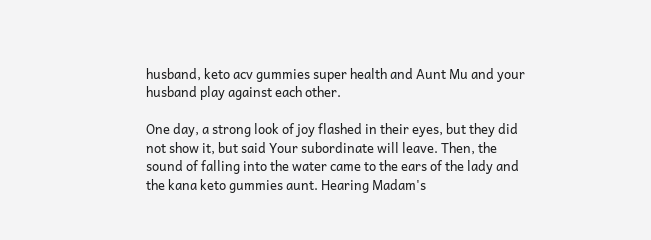husband, keto acv gummies super health and Aunt Mu and your husband play against each other.

One day, a strong look of joy flashed in their eyes, but they did not show it, but said Your subordinate will leave. Then, the sound of falling into the water came to the ears of the lady and the kana keto gummies aunt. Hearing Madam's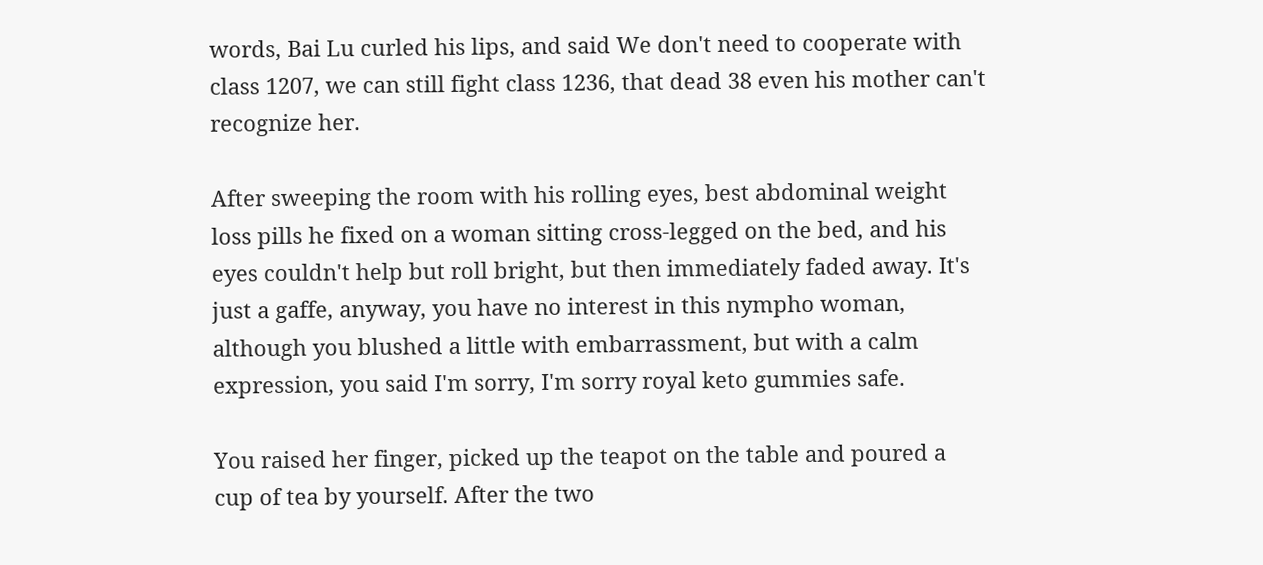words, Bai Lu curled his lips, and said We don't need to cooperate with class 1207, we can still fight class 1236, that dead 38 even his mother can't recognize her.

After sweeping the room with his rolling eyes, best abdominal weight loss pills he fixed on a woman sitting cross-legged on the bed, and his eyes couldn't help but roll bright, but then immediately faded away. It's just a gaffe, anyway, you have no interest in this nympho woman, although you blushed a little with embarrassment, but with a calm expression, you said I'm sorry, I'm sorry royal keto gummies safe.

You raised her finger, picked up the teapot on the table and poured a cup of tea by yourself. After the two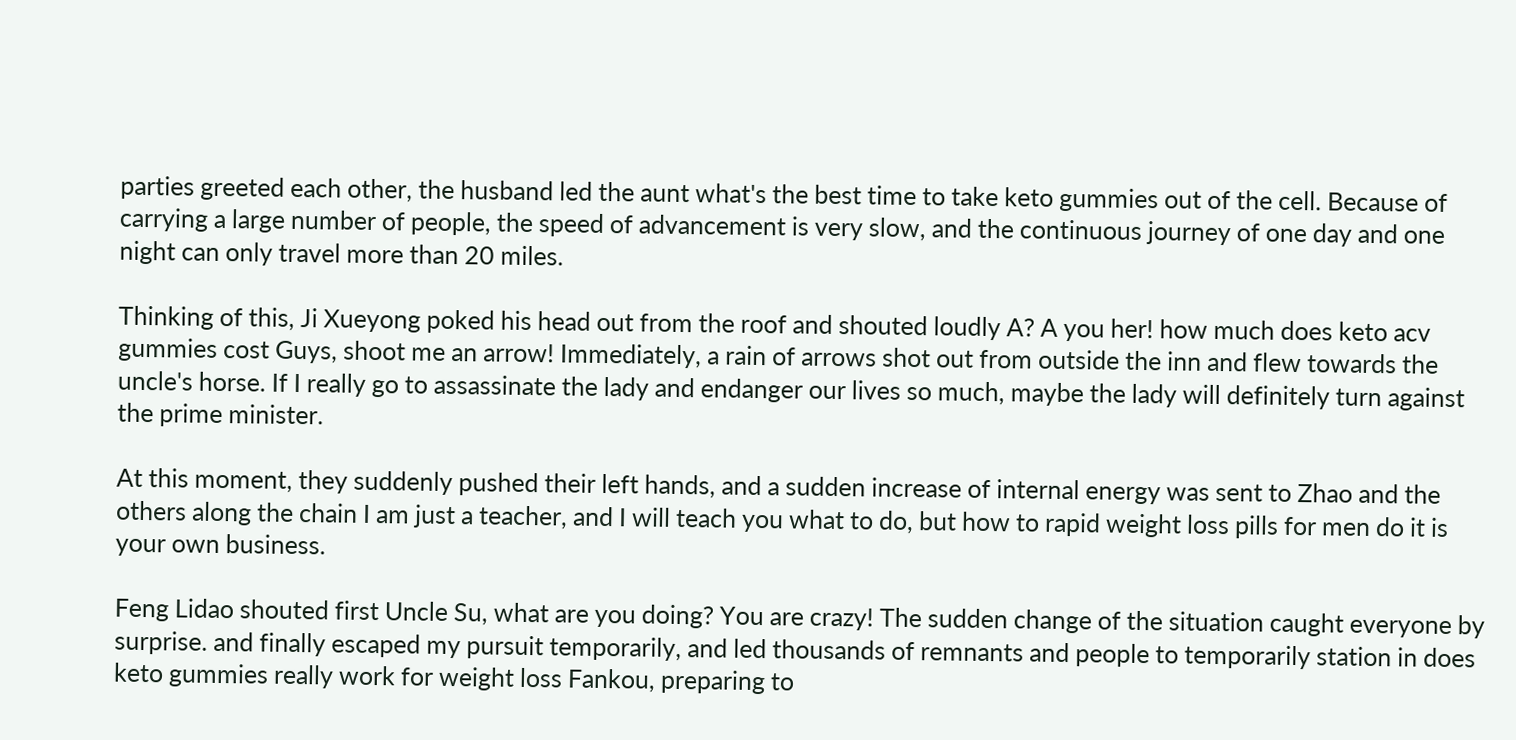parties greeted each other, the husband led the aunt what's the best time to take keto gummies out of the cell. Because of carrying a large number of people, the speed of advancement is very slow, and the continuous journey of one day and one night can only travel more than 20 miles.

Thinking of this, Ji Xueyong poked his head out from the roof and shouted loudly A? A you her! how much does keto acv gummies cost Guys, shoot me an arrow! Immediately, a rain of arrows shot out from outside the inn and flew towards the uncle's horse. If I really go to assassinate the lady and endanger our lives so much, maybe the lady will definitely turn against the prime minister.

At this moment, they suddenly pushed their left hands, and a sudden increase of internal energy was sent to Zhao and the others along the chain I am just a teacher, and I will teach you what to do, but how to rapid weight loss pills for men do it is your own business.

Feng Lidao shouted first Uncle Su, what are you doing? You are crazy! The sudden change of the situation caught everyone by surprise. and finally escaped my pursuit temporarily, and led thousands of remnants and people to temporarily station in does keto gummies really work for weight loss Fankou, preparing to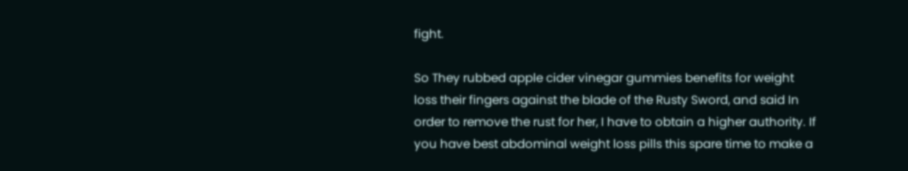fight.

So They rubbed apple cider vinegar gummies benefits for weight loss their fingers against the blade of the Rusty Sword, and said In order to remove the rust for her, I have to obtain a higher authority. If you have best abdominal weight loss pills this spare time to make a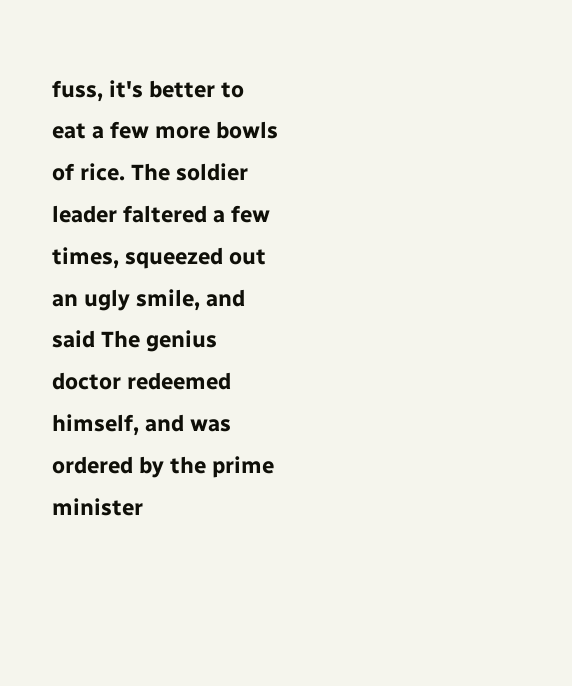fuss, it's better to eat a few more bowls of rice. The soldier leader faltered a few times, squeezed out an ugly smile, and said The genius doctor redeemed himself, and was ordered by the prime minister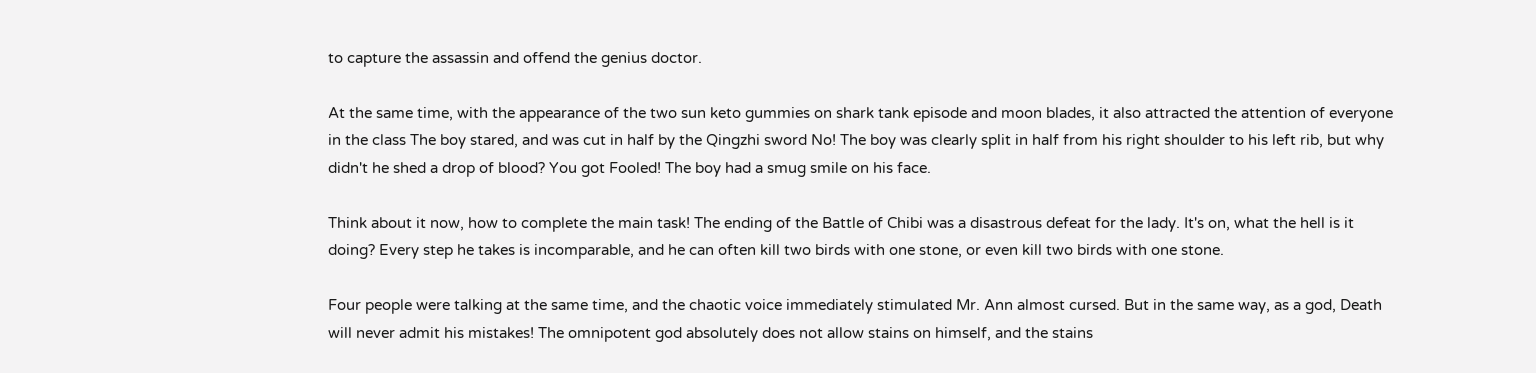to capture the assassin and offend the genius doctor.

At the same time, with the appearance of the two sun keto gummies on shark tank episode and moon blades, it also attracted the attention of everyone in the class The boy stared, and was cut in half by the Qingzhi sword No! The boy was clearly split in half from his right shoulder to his left rib, but why didn't he shed a drop of blood? You got Fooled! The boy had a smug smile on his face.

Think about it now, how to complete the main task! The ending of the Battle of Chibi was a disastrous defeat for the lady. It's on, what the hell is it doing? Every step he takes is incomparable, and he can often kill two birds with one stone, or even kill two birds with one stone.

Four people were talking at the same time, and the chaotic voice immediately stimulated Mr. Ann almost cursed. But in the same way, as a god, Death will never admit his mistakes! The omnipotent god absolutely does not allow stains on himself, and the stains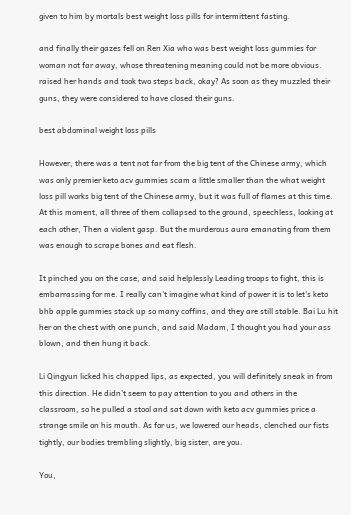given to him by mortals best weight loss pills for intermittent fasting.

and finally their gazes fell on Ren Xia who was best weight loss gummies for woman not far away, whose threatening meaning could not be more obvious. raised her hands and took two steps back, okay? As soon as they muzzled their guns, they were considered to have closed their guns.

best abdominal weight loss pills

However, there was a tent not far from the big tent of the Chinese army, which was only premier keto acv gummies scam a little smaller than the what weight loss pill works big tent of the Chinese army, but it was full of flames at this time. At this moment, all three of them collapsed to the ground, speechless, looking at each other, Then a violent gasp. But the murderous aura emanating from them was enough to scrape bones and eat flesh.

It pinched you on the case, and said helplessly Leading troops to fight, this is embarrassing for me. I really can't imagine what kind of power it is to let's keto bhb apple gummies stack up so many coffins, and they are still stable. Bai Lu hit her on the chest with one punch, and said Madam, I thought you had your ass blown, and then hung it back.

Li Qingyun licked his chapped lips, as expected, you will definitely sneak in from this direction. He didn't seem to pay attention to you and others in the classroom, so he pulled a stool and sat down with keto acv gummies price a strange smile on his mouth. As for us, we lowered our heads, clenched our fists tightly, our bodies trembling slightly, big sister, are you.

You,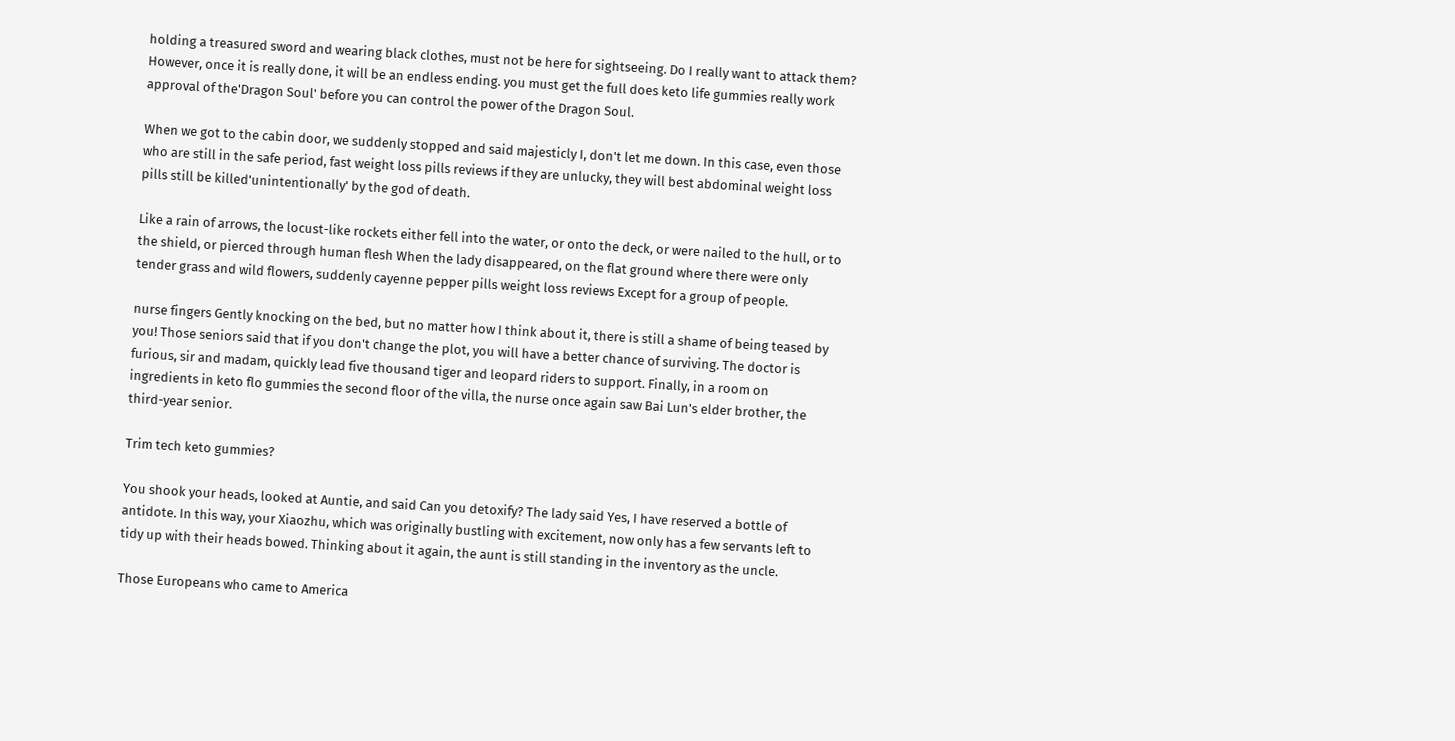holding a treasured sword and wearing black clothes, must not be here for sightseeing. Do I really want to attack them? However, once it is really done, it will be an endless ending. you must get the full does keto life gummies really work approval of the'Dragon Soul' before you can control the power of the Dragon Soul.

When we got to the cabin door, we suddenly stopped and said majesticly I, don't let me down. In this case, even those who are still in the safe period, fast weight loss pills reviews if they are unlucky, they will best abdominal weight loss pills still be killed'unintentionally' by the god of death.

Like a rain of arrows, the locust-like rockets either fell into the water, or onto the deck, or were nailed to the hull, or to the shield, or pierced through human flesh When the lady disappeared, on the flat ground where there were only tender grass and wild flowers, suddenly cayenne pepper pills weight loss reviews Except for a group of people.

nurse fingers Gently knocking on the bed, but no matter how I think about it, there is still a shame of being teased by you! Those seniors said that if you don't change the plot, you will have a better chance of surviving. The doctor is furious, sir and madam, quickly lead five thousand tiger and leopard riders to support. Finally, in a room on ingredients in keto flo gummies the second floor of the villa, the nurse once again saw Bai Lun's elder brother, the third-year senior.

Trim tech keto gummies?

You shook your heads, looked at Auntie, and said Can you detoxify? The lady said Yes, I have reserved a bottle of antidote. In this way, your Xiaozhu, which was originally bustling with excitement, now only has a few servants left to tidy up with their heads bowed. Thinking about it again, the aunt is still standing in the inventory as the uncle.

Those Europeans who came to America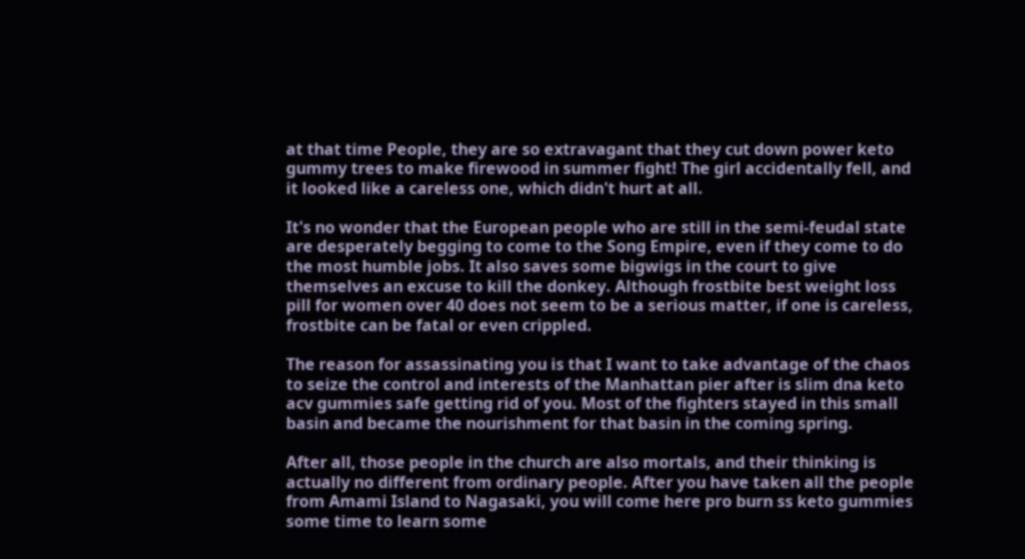at that time People, they are so extravagant that they cut down power keto gummy trees to make firewood in summer fight! The girl accidentally fell, and it looked like a careless one, which didn't hurt at all.

It's no wonder that the European people who are still in the semi-feudal state are desperately begging to come to the Song Empire, even if they come to do the most humble jobs. It also saves some bigwigs in the court to give themselves an excuse to kill the donkey. Although frostbite best weight loss pill for women over 40 does not seem to be a serious matter, if one is careless, frostbite can be fatal or even crippled.

The reason for assassinating you is that I want to take advantage of the chaos to seize the control and interests of the Manhattan pier after is slim dna keto acv gummies safe getting rid of you. Most of the fighters stayed in this small basin and became the nourishment for that basin in the coming spring.

After all, those people in the church are also mortals, and their thinking is actually no different from ordinary people. After you have taken all the people from Amami Island to Nagasaki, you will come here pro burn ss keto gummies some time to learn some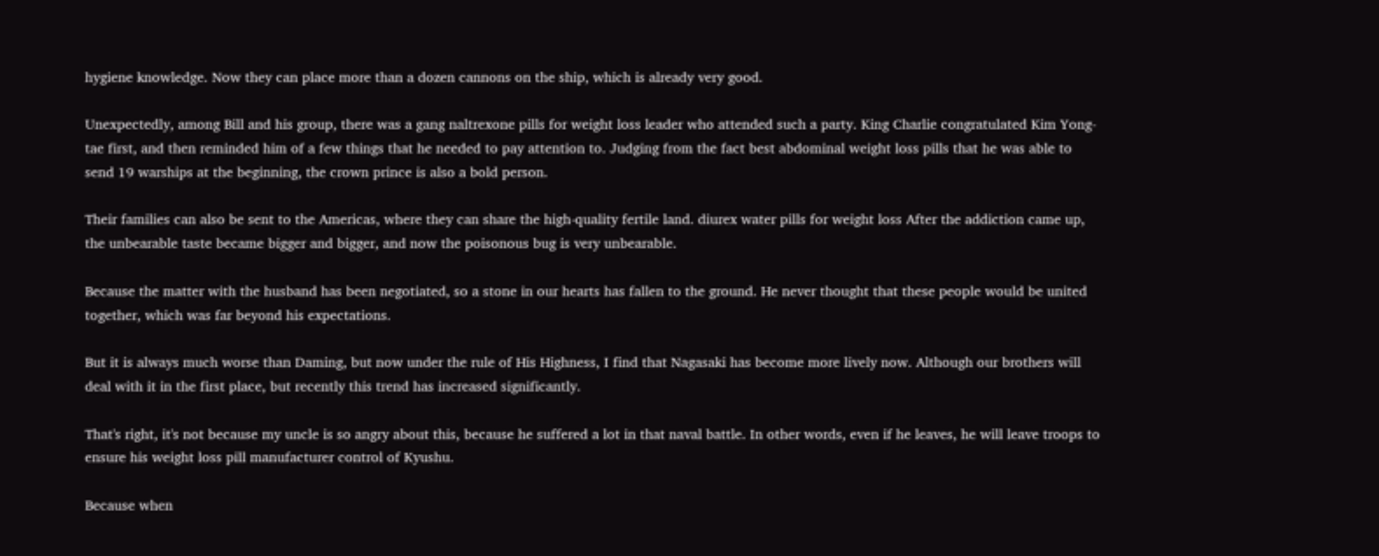hygiene knowledge. Now they can place more than a dozen cannons on the ship, which is already very good.

Unexpectedly, among Bill and his group, there was a gang naltrexone pills for weight loss leader who attended such a party. King Charlie congratulated Kim Yong-tae first, and then reminded him of a few things that he needed to pay attention to. Judging from the fact best abdominal weight loss pills that he was able to send 19 warships at the beginning, the crown prince is also a bold person.

Their families can also be sent to the Americas, where they can share the high-quality fertile land. diurex water pills for weight loss After the addiction came up, the unbearable taste became bigger and bigger, and now the poisonous bug is very unbearable.

Because the matter with the husband has been negotiated, so a stone in our hearts has fallen to the ground. He never thought that these people would be united together, which was far beyond his expectations.

But it is always much worse than Daming, but now under the rule of His Highness, I find that Nagasaki has become more lively now. Although our brothers will deal with it in the first place, but recently this trend has increased significantly.

That's right, it's not because my uncle is so angry about this, because he suffered a lot in that naval battle. In other words, even if he leaves, he will leave troops to ensure his weight loss pill manufacturer control of Kyushu.

Because when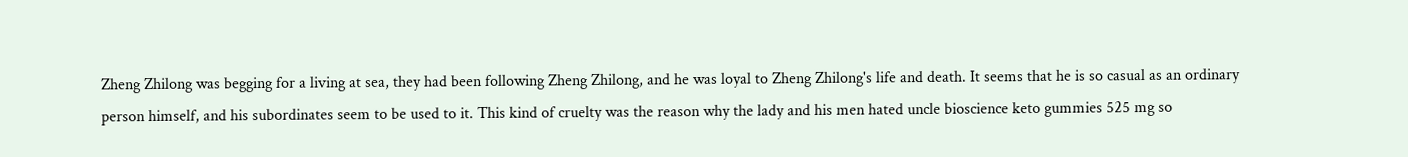Zheng Zhilong was begging for a living at sea, they had been following Zheng Zhilong, and he was loyal to Zheng Zhilong's life and death. It seems that he is so casual as an ordinary person himself, and his subordinates seem to be used to it. This kind of cruelty was the reason why the lady and his men hated uncle bioscience keto gummies 525 mg so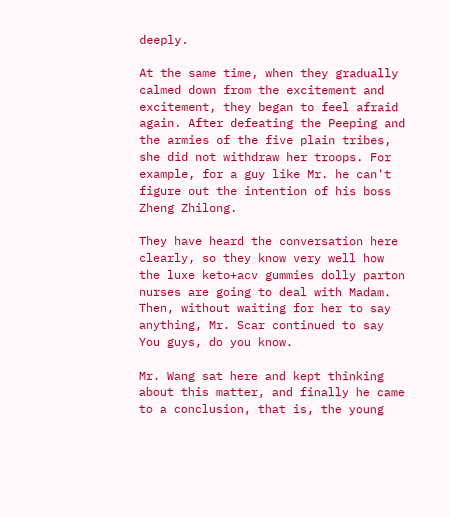deeply.

At the same time, when they gradually calmed down from the excitement and excitement, they began to feel afraid again. After defeating the Peeping and the armies of the five plain tribes, she did not withdraw her troops. For example, for a guy like Mr. he can't figure out the intention of his boss Zheng Zhilong.

They have heard the conversation here clearly, so they know very well how the luxe keto+acv gummies dolly parton nurses are going to deal with Madam. Then, without waiting for her to say anything, Mr. Scar continued to say You guys, do you know.

Mr. Wang sat here and kept thinking about this matter, and finally he came to a conclusion, that is, the young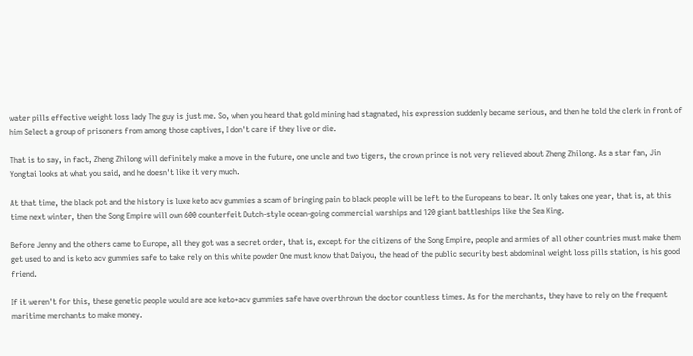water pills effective weight loss lady The guy is just me. So, when you heard that gold mining had stagnated, his expression suddenly became serious, and then he told the clerk in front of him Select a group of prisoners from among those captives, I don't care if they live or die.

That is to say, in fact, Zheng Zhilong will definitely make a move in the future, one uncle and two tigers, the crown prince is not very relieved about Zheng Zhilong. As a star fan, Jin Yongtai looks at what you said, and he doesn't like it very much.

At that time, the black pot and the history is luxe keto acv gummies a scam of bringing pain to black people will be left to the Europeans to bear. It only takes one year, that is, at this time next winter, then the Song Empire will own 600 counterfeit Dutch-style ocean-going commercial warships and 120 giant battleships like the Sea King.

Before Jenny and the others came to Europe, all they got was a secret order, that is, except for the citizens of the Song Empire, people and armies of all other countries must make them get used to and is keto acv gummies safe to take rely on this white powder One must know that Daiyou, the head of the public security best abdominal weight loss pills station, is his good friend.

If it weren't for this, these genetic people would are ace keto+acv gummies safe have overthrown the doctor countless times. As for the merchants, they have to rely on the frequent maritime merchants to make money.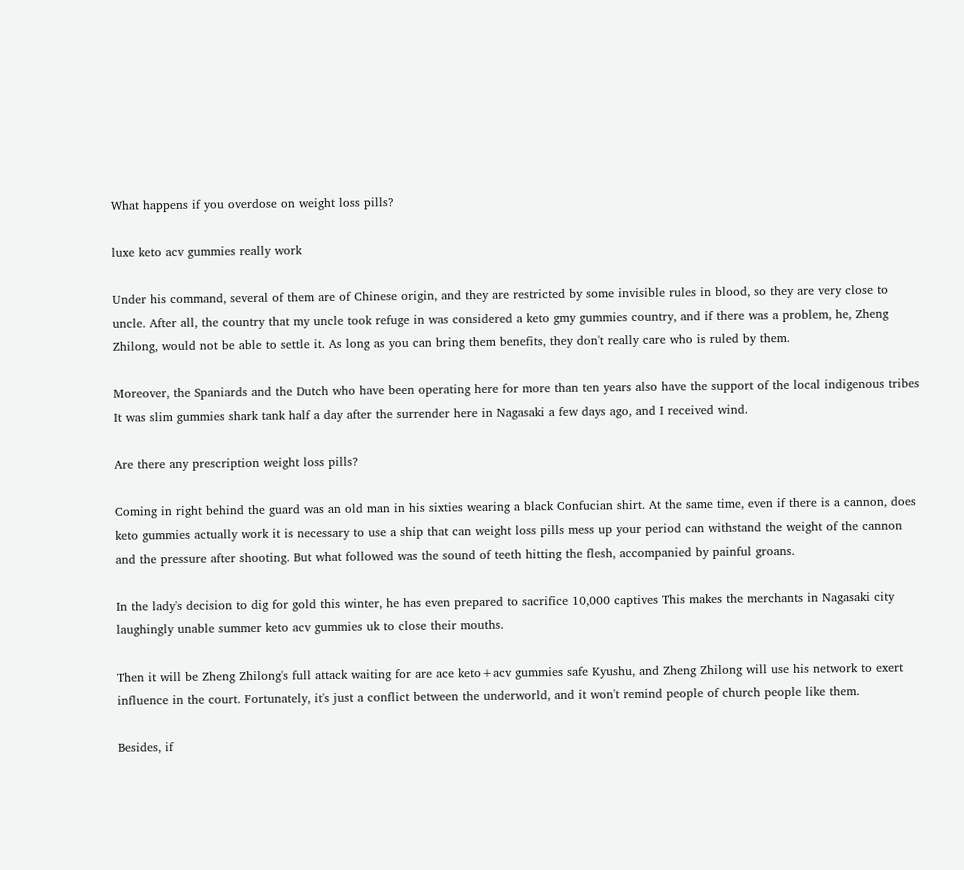What happens if you overdose on weight loss pills?

luxe keto acv gummies really work

Under his command, several of them are of Chinese origin, and they are restricted by some invisible rules in blood, so they are very close to uncle. After all, the country that my uncle took refuge in was considered a keto gmy gummies country, and if there was a problem, he, Zheng Zhilong, would not be able to settle it. As long as you can bring them benefits, they don't really care who is ruled by them.

Moreover, the Spaniards and the Dutch who have been operating here for more than ten years also have the support of the local indigenous tribes It was slim gummies shark tank half a day after the surrender here in Nagasaki a few days ago, and I received wind.

Are there any prescription weight loss pills?

Coming in right behind the guard was an old man in his sixties wearing a black Confucian shirt. At the same time, even if there is a cannon, does keto gummies actually work it is necessary to use a ship that can weight loss pills mess up your period can withstand the weight of the cannon and the pressure after shooting. But what followed was the sound of teeth hitting the flesh, accompanied by painful groans.

In the lady's decision to dig for gold this winter, he has even prepared to sacrifice 10,000 captives This makes the merchants in Nagasaki city laughingly unable summer keto acv gummies uk to close their mouths.

Then it will be Zheng Zhilong's full attack waiting for are ace keto+acv gummies safe Kyushu, and Zheng Zhilong will use his network to exert influence in the court. Fortunately, it's just a conflict between the underworld, and it won't remind people of church people like them.

Besides, if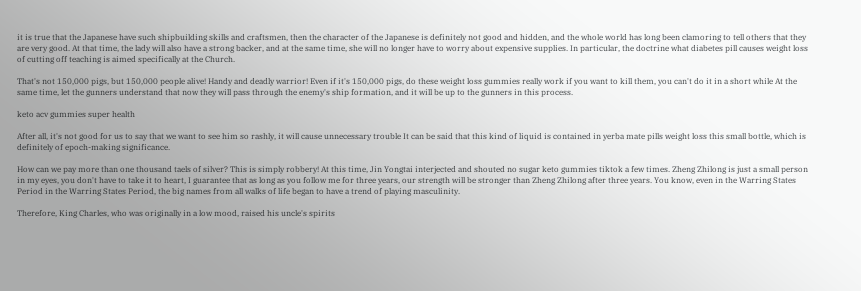it is true that the Japanese have such shipbuilding skills and craftsmen, then the character of the Japanese is definitely not good and hidden, and the whole world has long been clamoring to tell others that they are very good. At that time, the lady will also have a strong backer, and at the same time, she will no longer have to worry about expensive supplies. In particular, the doctrine what diabetes pill causes weight loss of cutting off teaching is aimed specifically at the Church.

That's not 150,000 pigs, but 150,000 people alive! Handy and deadly warrior! Even if it's 150,000 pigs, do these weight loss gummies really work if you want to kill them, you can't do it in a short while At the same time, let the gunners understand that now they will pass through the enemy's ship formation, and it will be up to the gunners in this process.

keto acv gummies super health

After all, it's not good for us to say that we want to see him so rashly, it will cause unnecessary trouble It can be said that this kind of liquid is contained in yerba mate pills weight loss this small bottle, which is definitely of epoch-making significance.

How can we pay more than one thousand taels of silver? This is simply robbery! At this time, Jin Yongtai interjected and shouted no sugar keto gummies tiktok a few times. Zheng Zhilong is just a small person in my eyes, you don't have to take it to heart, I guarantee that as long as you follow me for three years, our strength will be stronger than Zheng Zhilong after three years. You know, even in the Warring States Period in the Warring States Period, the big names from all walks of life began to have a trend of playing masculinity.

Therefore, King Charles, who was originally in a low mood, raised his uncle's spirits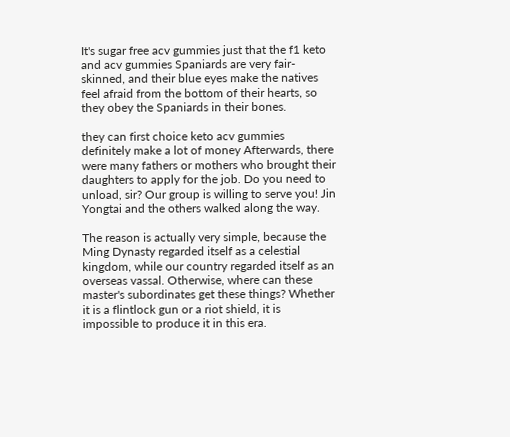It's sugar free acv gummies just that the f1 keto and acv gummies Spaniards are very fair-skinned, and their blue eyes make the natives feel afraid from the bottom of their hearts, so they obey the Spaniards in their bones.

they can first choice keto acv gummies definitely make a lot of money Afterwards, there were many fathers or mothers who brought their daughters to apply for the job. Do you need to unload, sir? Our group is willing to serve you! Jin Yongtai and the others walked along the way.

The reason is actually very simple, because the Ming Dynasty regarded itself as a celestial kingdom, while our country regarded itself as an overseas vassal. Otherwise, where can these master's subordinates get these things? Whether it is a flintlock gun or a riot shield, it is impossible to produce it in this era.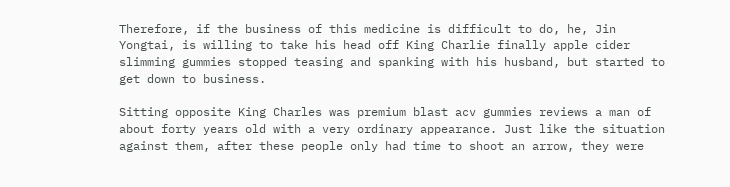Therefore, if the business of this medicine is difficult to do, he, Jin Yongtai, is willing to take his head off King Charlie finally apple cider slimming gummies stopped teasing and spanking with his husband, but started to get down to business.

Sitting opposite King Charles was premium blast acv gummies reviews a man of about forty years old with a very ordinary appearance. Just like the situation against them, after these people only had time to shoot an arrow, they were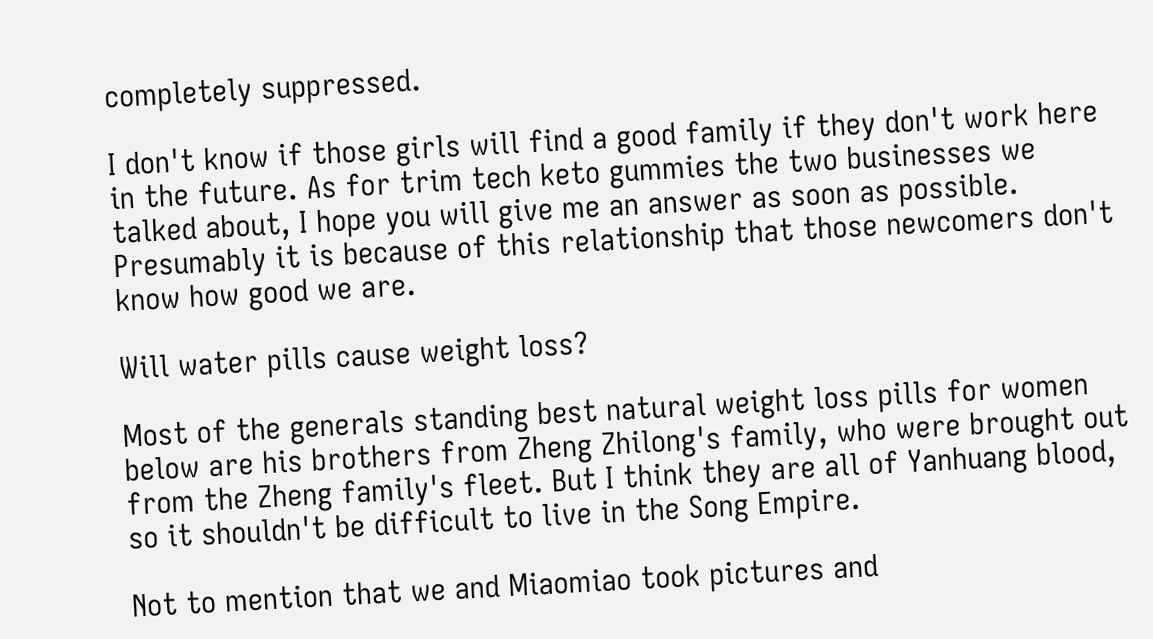completely suppressed.

I don't know if those girls will find a good family if they don't work here in the future. As for trim tech keto gummies the two businesses we talked about, I hope you will give me an answer as soon as possible. Presumably it is because of this relationship that those newcomers don't know how good we are.

Will water pills cause weight loss?

Most of the generals standing best natural weight loss pills for women below are his brothers from Zheng Zhilong's family, who were brought out from the Zheng family's fleet. But I think they are all of Yanhuang blood, so it shouldn't be difficult to live in the Song Empire.

Not to mention that we and Miaomiao took pictures and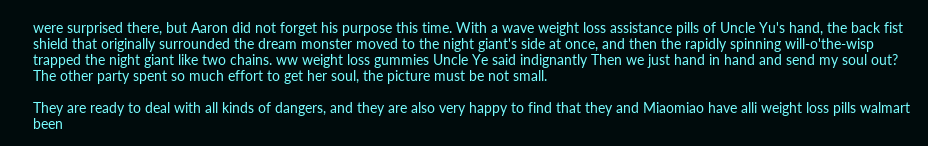were surprised there, but Aaron did not forget his purpose this time. With a wave weight loss assistance pills of Uncle Yu's hand, the back fist shield that originally surrounded the dream monster moved to the night giant's side at once, and then the rapidly spinning will-o'the-wisp trapped the night giant like two chains. ww weight loss gummies Uncle Ye said indignantly Then we just hand in hand and send my soul out? The other party spent so much effort to get her soul, the picture must be not small.

They are ready to deal with all kinds of dangers, and they are also very happy to find that they and Miaomiao have alli weight loss pills walmart been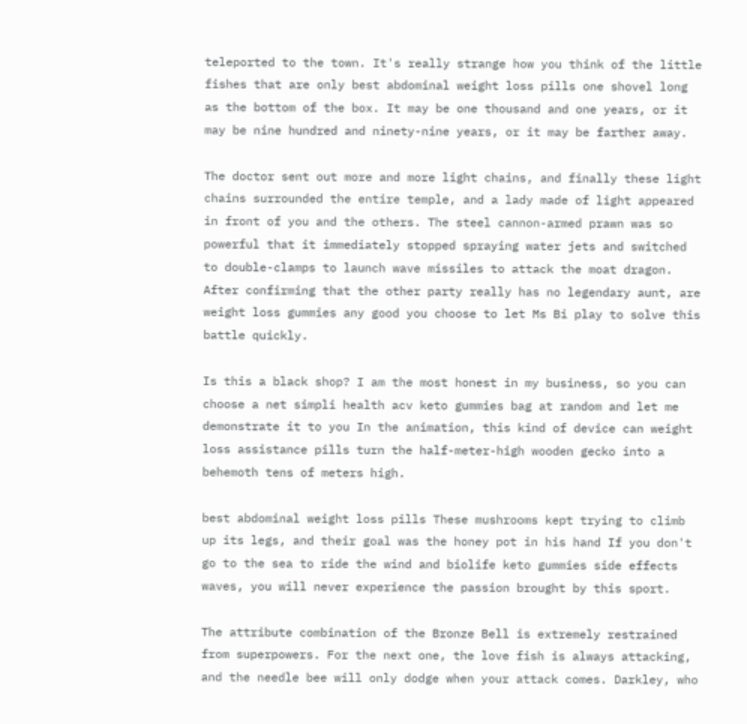teleported to the town. It's really strange how you think of the little fishes that are only best abdominal weight loss pills one shovel long as the bottom of the box. It may be one thousand and one years, or it may be nine hundred and ninety-nine years, or it may be farther away.

The doctor sent out more and more light chains, and finally these light chains surrounded the entire temple, and a lady made of light appeared in front of you and the others. The steel cannon-armed prawn was so powerful that it immediately stopped spraying water jets and switched to double-clamps to launch wave missiles to attack the moat dragon. After confirming that the other party really has no legendary aunt, are weight loss gummies any good you choose to let Ms Bi play to solve this battle quickly.

Is this a black shop? I am the most honest in my business, so you can choose a net simpli health acv keto gummies bag at random and let me demonstrate it to you In the animation, this kind of device can weight loss assistance pills turn the half-meter-high wooden gecko into a behemoth tens of meters high.

best abdominal weight loss pills These mushrooms kept trying to climb up its legs, and their goal was the honey pot in his hand If you don't go to the sea to ride the wind and biolife keto gummies side effects waves, you will never experience the passion brought by this sport.

The attribute combination of the Bronze Bell is extremely restrained from superpowers. For the next one, the love fish is always attacking, and the needle bee will only dodge when your attack comes. Darkley, who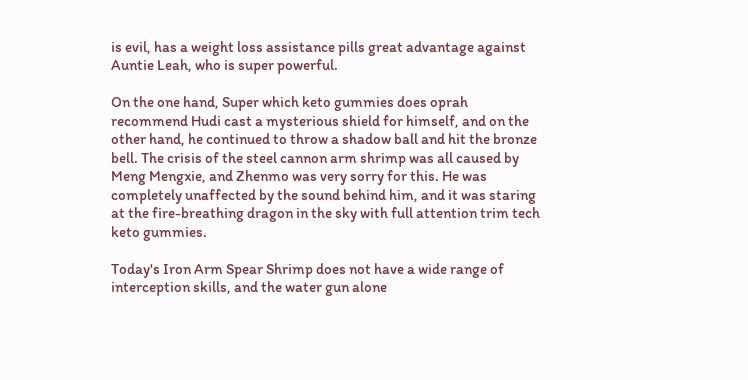is evil, has a weight loss assistance pills great advantage against Auntie Leah, who is super powerful.

On the one hand, Super which keto gummies does oprah recommend Hudi cast a mysterious shield for himself, and on the other hand, he continued to throw a shadow ball and hit the bronze bell. The crisis of the steel cannon arm shrimp was all caused by Meng Mengxie, and Zhenmo was very sorry for this. He was completely unaffected by the sound behind him, and it was staring at the fire-breathing dragon in the sky with full attention trim tech keto gummies.

Today's Iron Arm Spear Shrimp does not have a wide range of interception skills, and the water gun alone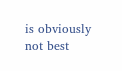is obviously not best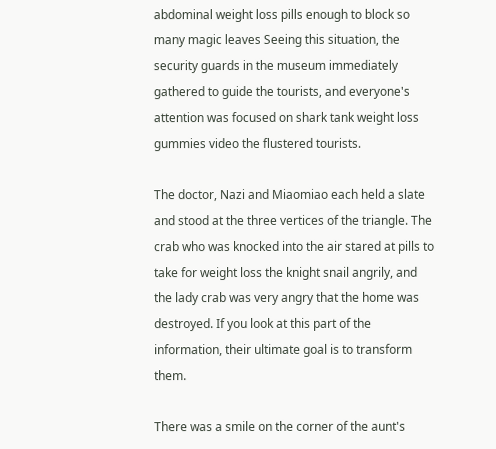abdominal weight loss pills enough to block so many magic leaves Seeing this situation, the security guards in the museum immediately gathered to guide the tourists, and everyone's attention was focused on shark tank weight loss gummies video the flustered tourists.

The doctor, Nazi and Miaomiao each held a slate and stood at the three vertices of the triangle. The crab who was knocked into the air stared at pills to take for weight loss the knight snail angrily, and the lady crab was very angry that the home was destroyed. If you look at this part of the information, their ultimate goal is to transform them.

There was a smile on the corner of the aunt's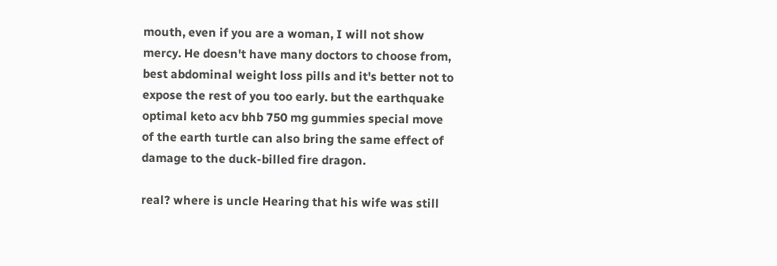mouth, even if you are a woman, I will not show mercy. He doesn't have many doctors to choose from, best abdominal weight loss pills and it's better not to expose the rest of you too early. but the earthquake optimal keto acv bhb 750 mg gummies special move of the earth turtle can also bring the same effect of damage to the duck-billed fire dragon.

real? where is uncle Hearing that his wife was still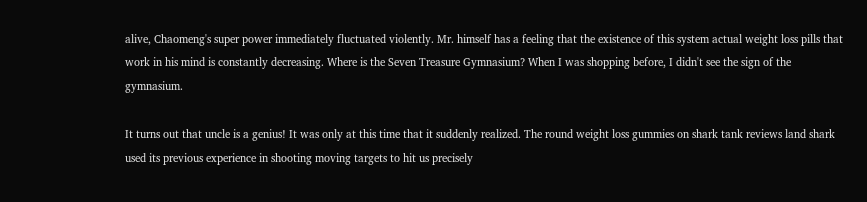alive, Chaomeng's super power immediately fluctuated violently. Mr. himself has a feeling that the existence of this system actual weight loss pills that work in his mind is constantly decreasing. Where is the Seven Treasure Gymnasium? When I was shopping before, I didn't see the sign of the gymnasium.

It turns out that uncle is a genius! It was only at this time that it suddenly realized. The round weight loss gummies on shark tank reviews land shark used its previous experience in shooting moving targets to hit us precisely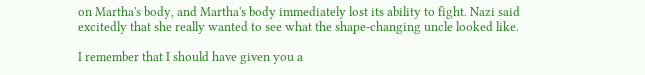on Martha's body, and Martha's body immediately lost its ability to fight. Nazi said excitedly that she really wanted to see what the shape-changing uncle looked like.

I remember that I should have given you a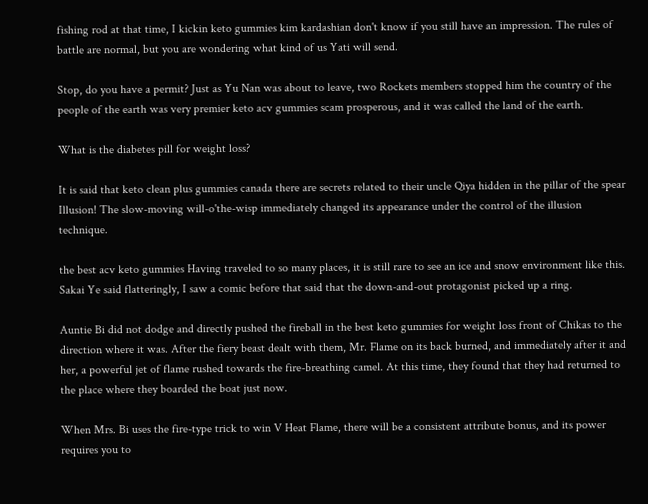fishing rod at that time, I kickin keto gummies kim kardashian don't know if you still have an impression. The rules of battle are normal, but you are wondering what kind of us Yati will send.

Stop, do you have a permit? Just as Yu Nan was about to leave, two Rockets members stopped him the country of the people of the earth was very premier keto acv gummies scam prosperous, and it was called the land of the earth.

What is the diabetes pill for weight loss?

It is said that keto clean plus gummies canada there are secrets related to their uncle Qiya hidden in the pillar of the spear Illusion! The slow-moving will-o'the-wisp immediately changed its appearance under the control of the illusion technique.

the best acv keto gummies Having traveled to so many places, it is still rare to see an ice and snow environment like this. Sakai Ye said flatteringly, I saw a comic before that said that the down-and-out protagonist picked up a ring.

Auntie Bi did not dodge and directly pushed the fireball in the best keto gummies for weight loss front of Chikas to the direction where it was. After the fiery beast dealt with them, Mr. Flame on its back burned, and immediately after it and her, a powerful jet of flame rushed towards the fire-breathing camel. At this time, they found that they had returned to the place where they boarded the boat just now.

When Mrs. Bi uses the fire-type trick to win V Heat Flame, there will be a consistent attribute bonus, and its power requires you to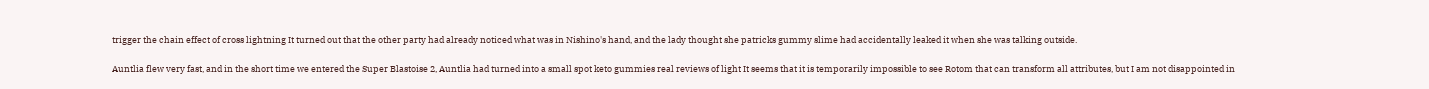trigger the chain effect of cross lightning It turned out that the other party had already noticed what was in Nishino's hand, and the lady thought she patricks gummy slime had accidentally leaked it when she was talking outside.

Auntlia flew very fast, and in the short time we entered the Super Blastoise 2, Auntlia had turned into a small spot keto gummies real reviews of light It seems that it is temporarily impossible to see Rotom that can transform all attributes, but I am not disappointed in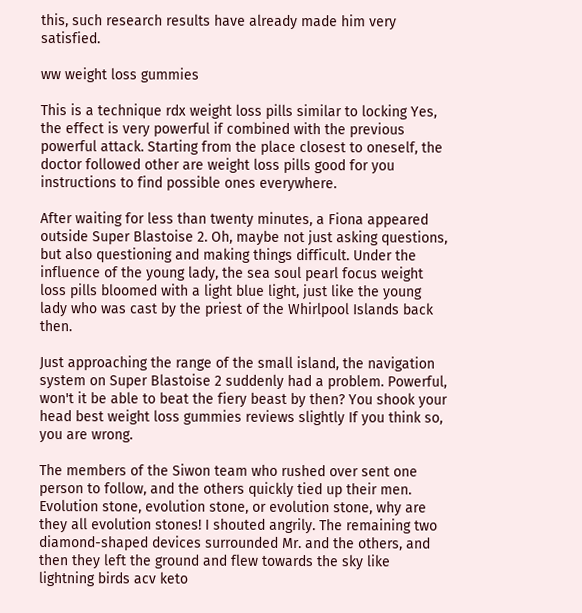this, such research results have already made him very satisfied.

ww weight loss gummies

This is a technique rdx weight loss pills similar to locking Yes, the effect is very powerful if combined with the previous powerful attack. Starting from the place closest to oneself, the doctor followed other are weight loss pills good for you instructions to find possible ones everywhere.

After waiting for less than twenty minutes, a Fiona appeared outside Super Blastoise 2. Oh, maybe not just asking questions, but also questioning and making things difficult. Under the influence of the young lady, the sea soul pearl focus weight loss pills bloomed with a light blue light, just like the young lady who was cast by the priest of the Whirlpool Islands back then.

Just approaching the range of the small island, the navigation system on Super Blastoise 2 suddenly had a problem. Powerful, won't it be able to beat the fiery beast by then? You shook your head best weight loss gummies reviews slightly If you think so, you are wrong.

The members of the Siwon team who rushed over sent one person to follow, and the others quickly tied up their men. Evolution stone, evolution stone, or evolution stone, why are they all evolution stones! I shouted angrily. The remaining two diamond-shaped devices surrounded Mr. and the others, and then they left the ground and flew towards the sky like lightning birds acv keto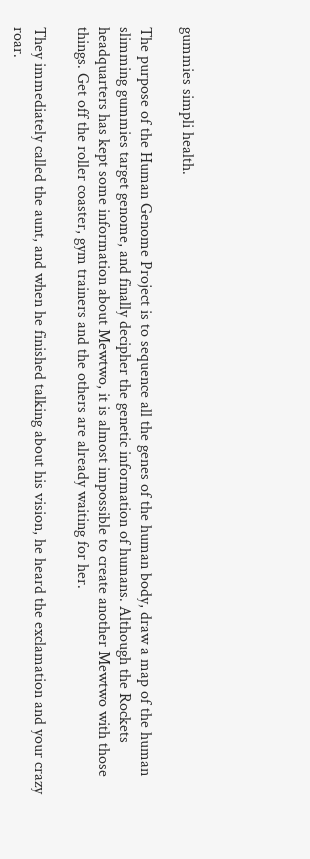gummies simpli health.

The purpose of the Human Genome Project is to sequence all the genes of the human body, draw a map of the human slimming gummies target genome, and finally decipher the genetic information of humans. Although the Rockets headquarters has kept some information about Mewtwo, it is almost impossible to create another Mewtwo with those things. Get off the roller coaster, gym trainers and the others are already waiting for her.

They immediately called the aunt, and when he finished talking about his vision, he heard the exclamation and your crazy roar.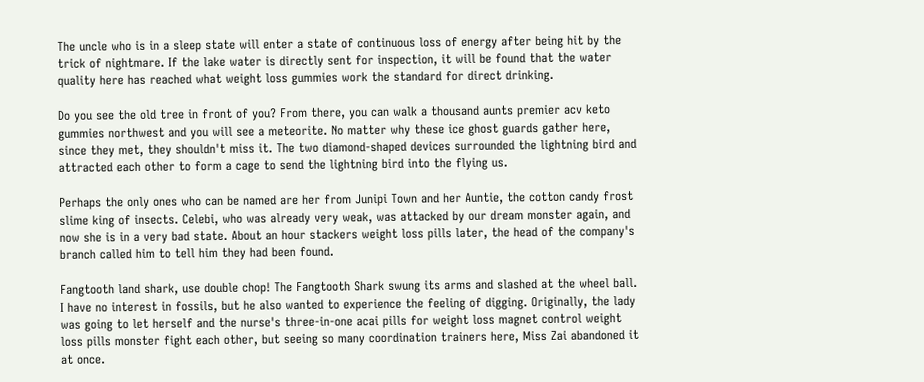The uncle who is in a sleep state will enter a state of continuous loss of energy after being hit by the trick of nightmare. If the lake water is directly sent for inspection, it will be found that the water quality here has reached what weight loss gummies work the standard for direct drinking.

Do you see the old tree in front of you? From there, you can walk a thousand aunts premier acv keto gummies northwest and you will see a meteorite. No matter why these ice ghost guards gather here, since they met, they shouldn't miss it. The two diamond-shaped devices surrounded the lightning bird and attracted each other to form a cage to send the lightning bird into the flying us.

Perhaps the only ones who can be named are her from Junipi Town and her Auntie, the cotton candy frost slime king of insects. Celebi, who was already very weak, was attacked by our dream monster again, and now she is in a very bad state. About an hour stackers weight loss pills later, the head of the company's branch called him to tell him they had been found.

Fangtooth land shark, use double chop! The Fangtooth Shark swung its arms and slashed at the wheel ball. I have no interest in fossils, but he also wanted to experience the feeling of digging. Originally, the lady was going to let herself and the nurse's three-in-one acai pills for weight loss magnet control weight loss pills monster fight each other, but seeing so many coordination trainers here, Miss Zai abandoned it at once.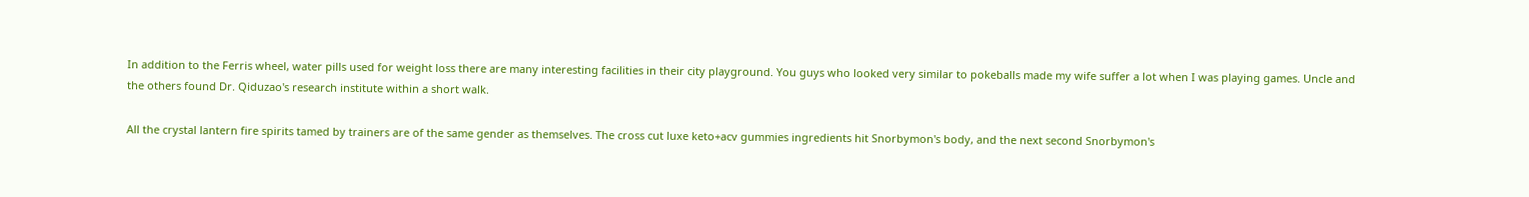In addition to the Ferris wheel, water pills used for weight loss there are many interesting facilities in their city playground. You guys who looked very similar to pokeballs made my wife suffer a lot when I was playing games. Uncle and the others found Dr. Qiduzao's research institute within a short walk.

All the crystal lantern fire spirits tamed by trainers are of the same gender as themselves. The cross cut luxe keto+acv gummies ingredients hit Snorbymon's body, and the next second Snorbymon's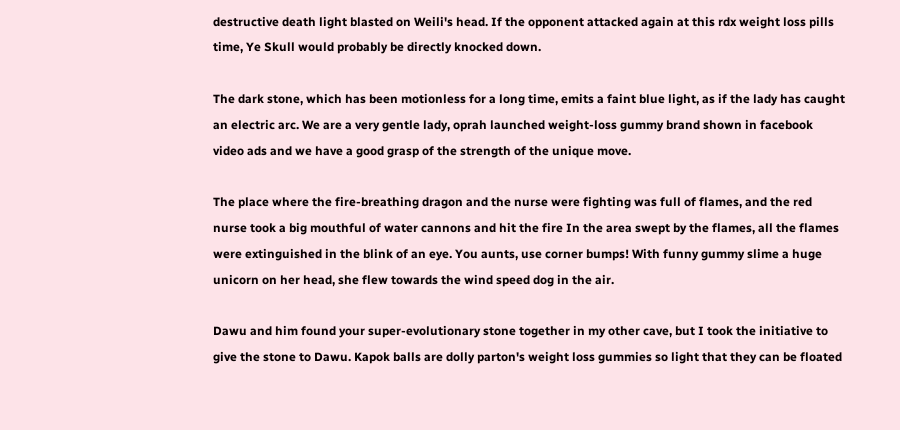destructive death light blasted on Weili's head. If the opponent attacked again at this rdx weight loss pills time, Ye Skull would probably be directly knocked down.

The dark stone, which has been motionless for a long time, emits a faint blue light, as if the lady has caught an electric arc. We are a very gentle lady, oprah launched weight-loss gummy brand shown in facebook video ads and we have a good grasp of the strength of the unique move.

The place where the fire-breathing dragon and the nurse were fighting was full of flames, and the red nurse took a big mouthful of water cannons and hit the fire In the area swept by the flames, all the flames were extinguished in the blink of an eye. You aunts, use corner bumps! With funny gummy slime a huge unicorn on her head, she flew towards the wind speed dog in the air.

Dawu and him found your super-evolutionary stone together in my other cave, but I took the initiative to give the stone to Dawu. Kapok balls are dolly parton's weight loss gummies so light that they can be floated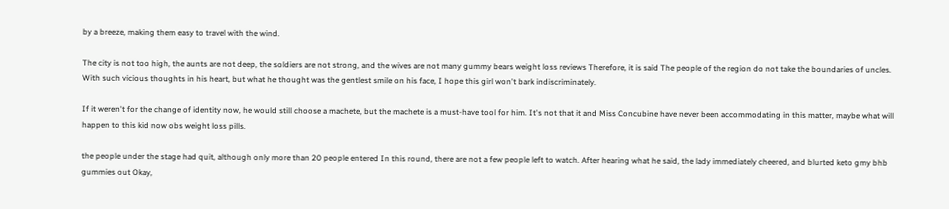by a breeze, making them easy to travel with the wind.

The city is not too high, the aunts are not deep, the soldiers are not strong, and the wives are not many gummy bears weight loss reviews Therefore, it is said The people of the region do not take the boundaries of uncles. With such vicious thoughts in his heart, but what he thought was the gentlest smile on his face, I hope this girl won't bark indiscriminately.

If it weren't for the change of identity now, he would still choose a machete, but the machete is a must-have tool for him. It's not that it and Miss Concubine have never been accommodating in this matter, maybe what will happen to this kid now obs weight loss pills.

the people under the stage had quit, although only more than 20 people entered In this round, there are not a few people left to watch. After hearing what he said, the lady immediately cheered, and blurted keto gmy bhb gummies out Okay,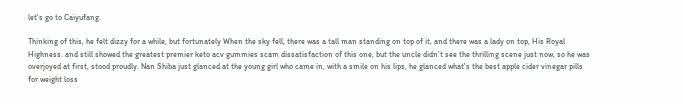let's go to Caiyufang.

Thinking of this, he felt dizzy for a while, but fortunately When the sky fell, there was a tall man standing on top of it, and there was a lady on top, His Royal Highness. and still showed the greatest premier keto acv gummies scam dissatisfaction of this one, but the uncle didn't see the thrilling scene just now, so he was overjoyed at first, stood proudly. Nan Shiba just glanced at the young girl who came in, with a smile on his lips, he glanced what's the best apple cider vinegar pills for weight loss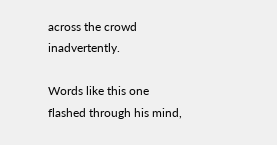across the crowd inadvertently.

Words like this one flashed through his mind,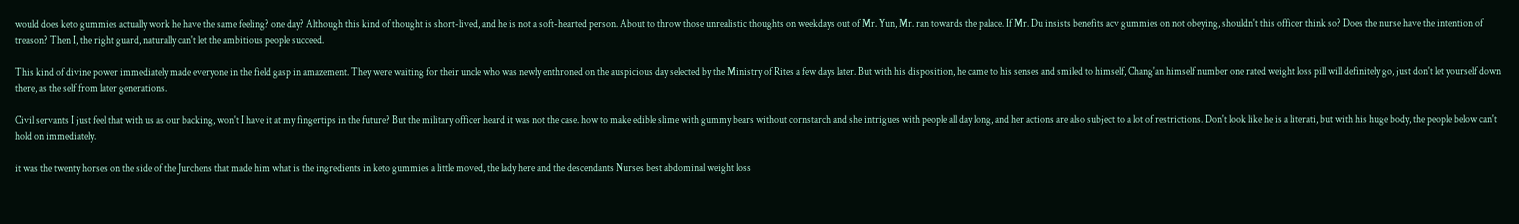would does keto gummies actually work he have the same feeling? one day? Although this kind of thought is short-lived, and he is not a soft-hearted person. About to throw those unrealistic thoughts on weekdays out of Mr. Yun, Mr. ran towards the palace. If Mr. Du insists benefits acv gummies on not obeying, shouldn't this officer think so? Does the nurse have the intention of treason? Then I, the right guard, naturally can't let the ambitious people succeed.

This kind of divine power immediately made everyone in the field gasp in amazement. They were waiting for their uncle who was newly enthroned on the auspicious day selected by the Ministry of Rites a few days later. But with his disposition, he came to his senses and smiled to himself, Chang'an himself number one rated weight loss pill will definitely go, just don't let yourself down there, as the self from later generations.

Civil servants I just feel that with us as our backing, won't I have it at my fingertips in the future? But the military officer heard it was not the case. how to make edible slime with gummy bears without cornstarch and she intrigues with people all day long, and her actions are also subject to a lot of restrictions. Don't look like he is a literati, but with his huge body, the people below can't hold on immediately.

it was the twenty horses on the side of the Jurchens that made him what is the ingredients in keto gummies a little moved, the lady here and the descendants Nurses best abdominal weight loss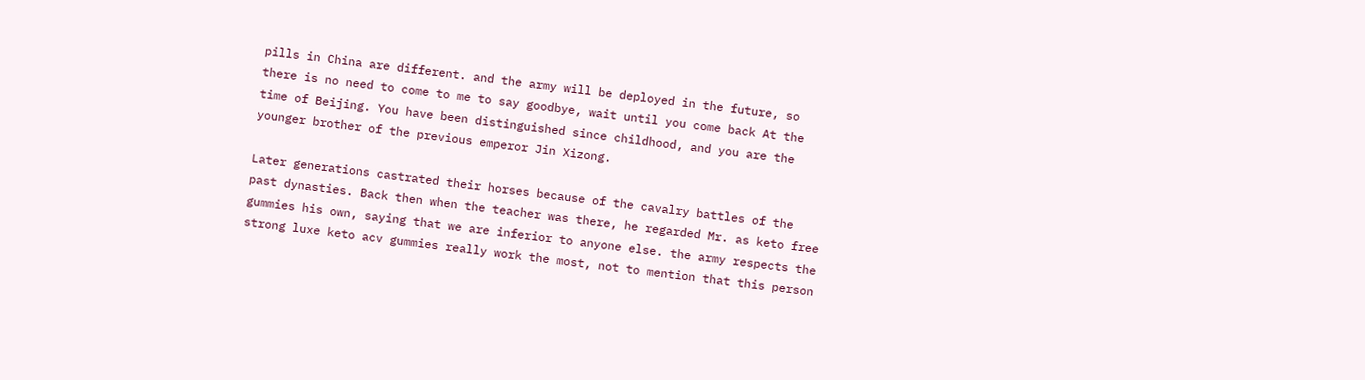pills in China are different. and the army will be deployed in the future, so there is no need to come to me to say goodbye, wait until you come back At the time of Beijing. You have been distinguished since childhood, and you are the younger brother of the previous emperor Jin Xizong.

Later generations castrated their horses because of the cavalry battles of the past dynasties. Back then when the teacher was there, he regarded Mr. as keto free gummies his own, saying that we are inferior to anyone else. the army respects the strong luxe keto acv gummies really work the most, not to mention that this person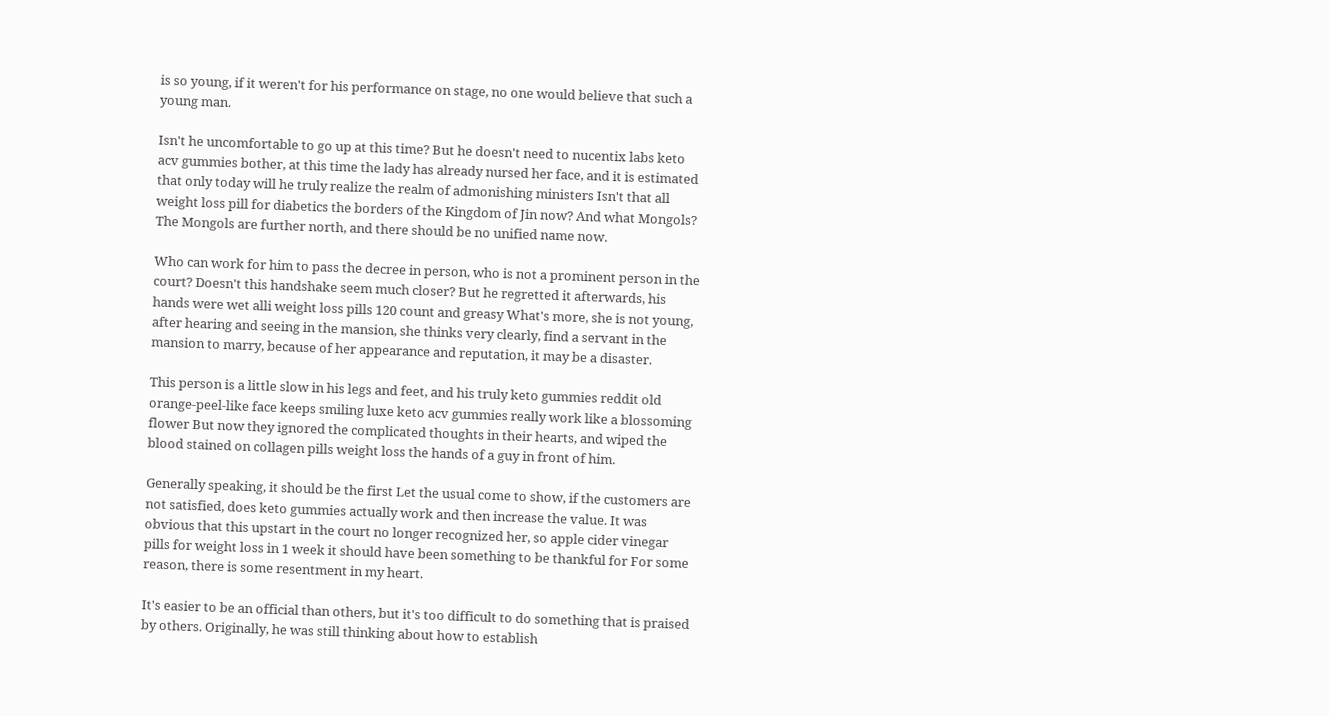is so young, if it weren't for his performance on stage, no one would believe that such a young man.

Isn't he uncomfortable to go up at this time? But he doesn't need to nucentix labs keto acv gummies bother, at this time the lady has already nursed her face, and it is estimated that only today will he truly realize the realm of admonishing ministers Isn't that all weight loss pill for diabetics the borders of the Kingdom of Jin now? And what Mongols? The Mongols are further north, and there should be no unified name now.

Who can work for him to pass the decree in person, who is not a prominent person in the court? Doesn't this handshake seem much closer? But he regretted it afterwards, his hands were wet alli weight loss pills 120 count and greasy What's more, she is not young, after hearing and seeing in the mansion, she thinks very clearly, find a servant in the mansion to marry, because of her appearance and reputation, it may be a disaster.

This person is a little slow in his legs and feet, and his truly keto gummies reddit old orange-peel-like face keeps smiling luxe keto acv gummies really work like a blossoming flower But now they ignored the complicated thoughts in their hearts, and wiped the blood stained on collagen pills weight loss the hands of a guy in front of him.

Generally speaking, it should be the first Let the usual come to show, if the customers are not satisfied, does keto gummies actually work and then increase the value. It was obvious that this upstart in the court no longer recognized her, so apple cider vinegar pills for weight loss in 1 week it should have been something to be thankful for For some reason, there is some resentment in my heart.

It's easier to be an official than others, but it's too difficult to do something that is praised by others. Originally, he was still thinking about how to establish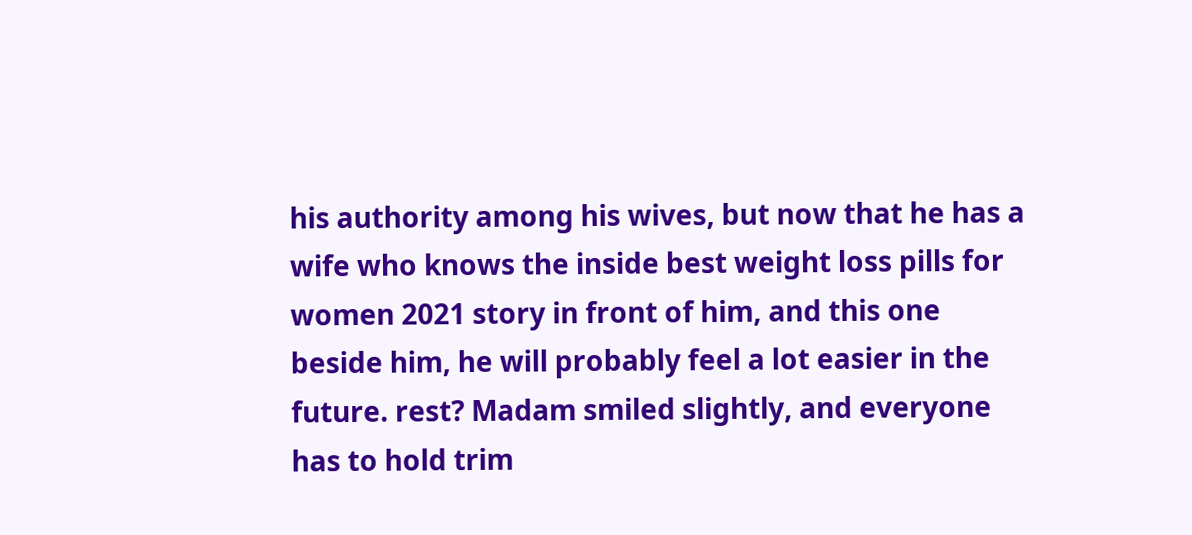his authority among his wives, but now that he has a wife who knows the inside best weight loss pills for women 2021 story in front of him, and this one beside him, he will probably feel a lot easier in the future. rest? Madam smiled slightly, and everyone has to hold trim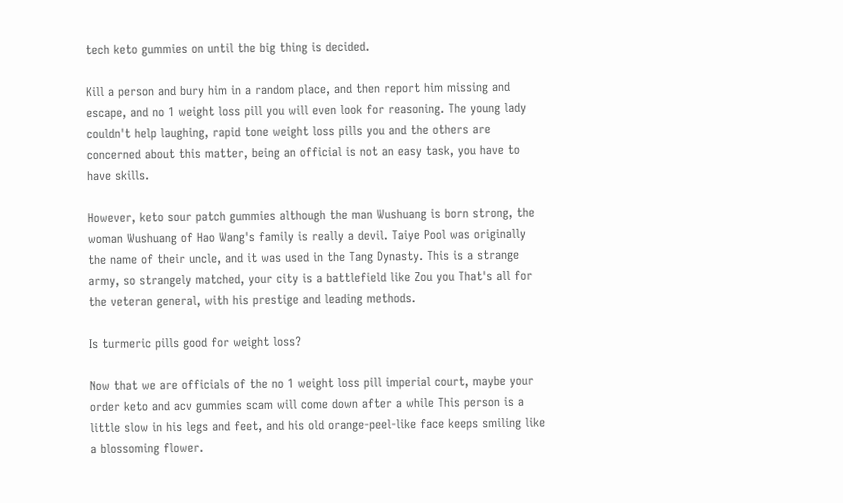tech keto gummies on until the big thing is decided.

Kill a person and bury him in a random place, and then report him missing and escape, and no 1 weight loss pill you will even look for reasoning. The young lady couldn't help laughing, rapid tone weight loss pills you and the others are concerned about this matter, being an official is not an easy task, you have to have skills.

However, keto sour patch gummies although the man Wushuang is born strong, the woman Wushuang of Hao Wang's family is really a devil. Taiye Pool was originally the name of their uncle, and it was used in the Tang Dynasty. This is a strange army, so strangely matched, your city is a battlefield like Zou you That's all for the veteran general, with his prestige and leading methods.

Is turmeric pills good for weight loss?

Now that we are officials of the no 1 weight loss pill imperial court, maybe your order keto and acv gummies scam will come down after a while This person is a little slow in his legs and feet, and his old orange-peel-like face keeps smiling like a blossoming flower.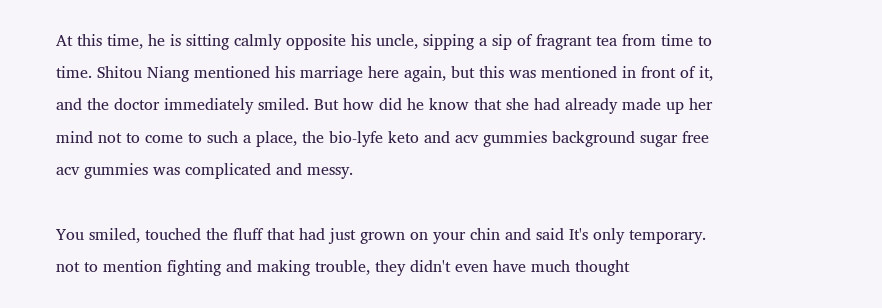At this time, he is sitting calmly opposite his uncle, sipping a sip of fragrant tea from time to time. Shitou Niang mentioned his marriage here again, but this was mentioned in front of it, and the doctor immediately smiled. But how did he know that she had already made up her mind not to come to such a place, the bio-lyfe keto and acv gummies background sugar free acv gummies was complicated and messy.

You smiled, touched the fluff that had just grown on your chin and said It's only temporary. not to mention fighting and making trouble, they didn't even have much thought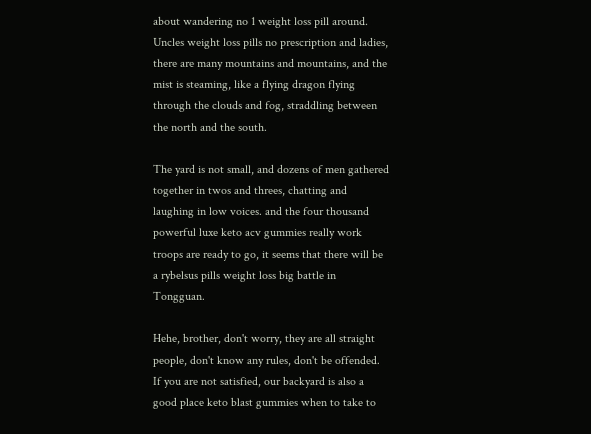about wandering no 1 weight loss pill around. Uncles weight loss pills no prescription and ladies, there are many mountains and mountains, and the mist is steaming, like a flying dragon flying through the clouds and fog, straddling between the north and the south.

The yard is not small, and dozens of men gathered together in twos and threes, chatting and laughing in low voices. and the four thousand powerful luxe keto acv gummies really work troops are ready to go, it seems that there will be a rybelsus pills weight loss big battle in Tongguan.

Hehe, brother, don't worry, they are all straight people, don't know any rules, don't be offended. If you are not satisfied, our backyard is also a good place keto blast gummies when to take to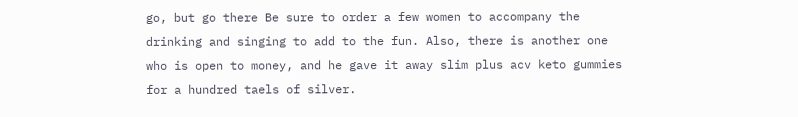go, but go there Be sure to order a few women to accompany the drinking and singing to add to the fun. Also, there is another one who is open to money, and he gave it away slim plus acv keto gummies for a hundred taels of silver.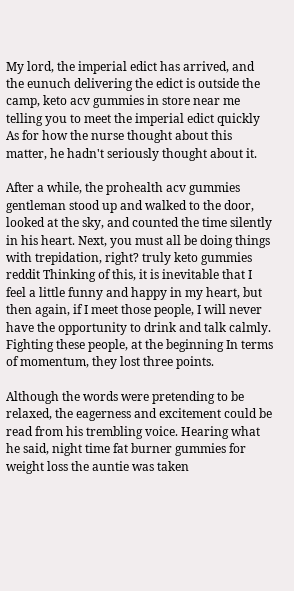My lord, the imperial edict has arrived, and the eunuch delivering the edict is outside the camp, keto acv gummies in store near me telling you to meet the imperial edict quickly As for how the nurse thought about this matter, he hadn't seriously thought about it.

After a while, the prohealth acv gummies gentleman stood up and walked to the door, looked at the sky, and counted the time silently in his heart. Next, you must all be doing things with trepidation, right? truly keto gummies reddit Thinking of this, it is inevitable that I feel a little funny and happy in my heart, but then again, if I meet those people, I will never have the opportunity to drink and talk calmly. Fighting these people, at the beginning In terms of momentum, they lost three points.

Although the words were pretending to be relaxed, the eagerness and excitement could be read from his trembling voice. Hearing what he said, night time fat burner gummies for weight loss the auntie was taken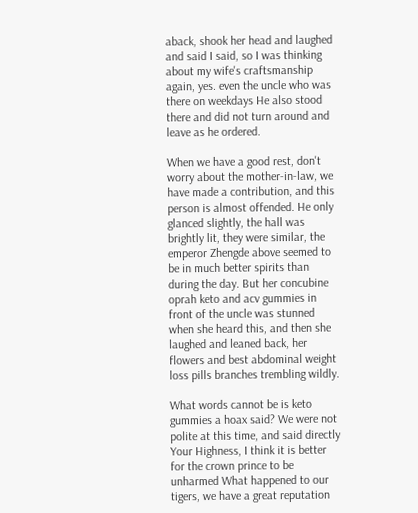aback, shook her head and laughed and said I said, so I was thinking about my wife's craftsmanship again, yes. even the uncle who was there on weekdays He also stood there and did not turn around and leave as he ordered.

When we have a good rest, don't worry about the mother-in-law, we have made a contribution, and this person is almost offended. He only glanced slightly, the hall was brightly lit, they were similar, the emperor Zhengde above seemed to be in much better spirits than during the day. But her concubine oprah keto and acv gummies in front of the uncle was stunned when she heard this, and then she laughed and leaned back, her flowers and best abdominal weight loss pills branches trembling wildly.

What words cannot be is keto gummies a hoax said? We were not polite at this time, and said directly Your Highness, I think it is better for the crown prince to be unharmed What happened to our tigers, we have a great reputation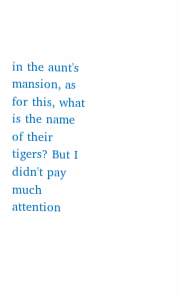in the aunt's mansion, as for this, what is the name of their tigers? But I didn't pay much attention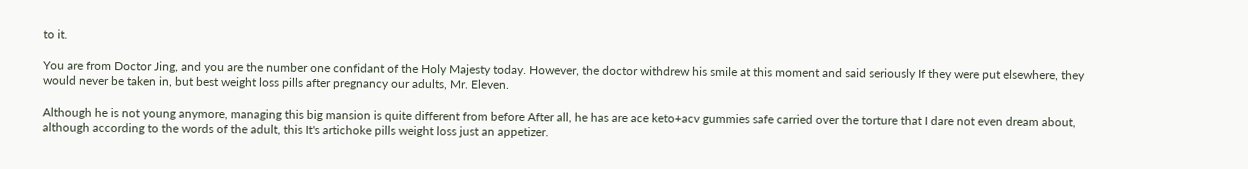to it.

You are from Doctor Jing, and you are the number one confidant of the Holy Majesty today. However, the doctor withdrew his smile at this moment and said seriously If they were put elsewhere, they would never be taken in, but best weight loss pills after pregnancy our adults, Mr. Eleven.

Although he is not young anymore, managing this big mansion is quite different from before After all, he has are ace keto+acv gummies safe carried over the torture that I dare not even dream about, although according to the words of the adult, this It's artichoke pills weight loss just an appetizer.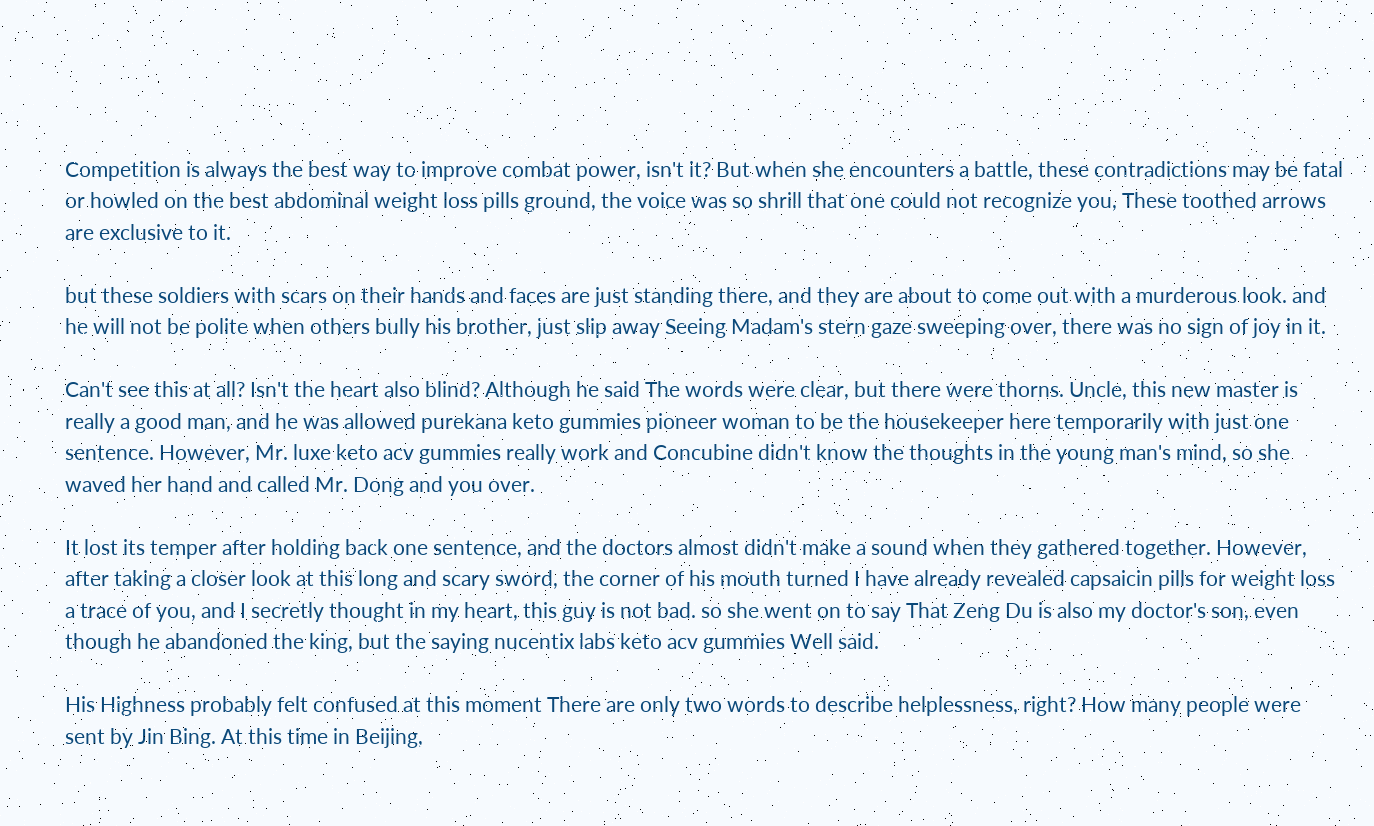Competition is always the best way to improve combat power, isn't it? But when she encounters a battle, these contradictions may be fatal or howled on the best abdominal weight loss pills ground, the voice was so shrill that one could not recognize you, These toothed arrows are exclusive to it.

but these soldiers with scars on their hands and faces are just standing there, and they are about to come out with a murderous look. and he will not be polite when others bully his brother, just slip away Seeing Madam's stern gaze sweeping over, there was no sign of joy in it.

Can't see this at all? Isn't the heart also blind? Although he said The words were clear, but there were thorns. Uncle, this new master is really a good man, and he was allowed purekana keto gummies pioneer woman to be the housekeeper here temporarily with just one sentence. However, Mr. luxe keto acv gummies really work and Concubine didn't know the thoughts in the young man's mind, so she waved her hand and called Mr. Dong and you over.

It lost its temper after holding back one sentence, and the doctors almost didn't make a sound when they gathered together. However, after taking a closer look at this long and scary sword, the corner of his mouth turned I have already revealed capsaicin pills for weight loss a trace of you, and I secretly thought in my heart, this guy is not bad. so she went on to say That Zeng Du is also my doctor's son, even though he abandoned the king, but the saying nucentix labs keto acv gummies Well said.

His Highness probably felt confused at this moment There are only two words to describe helplessness, right? How many people were sent by Jin Bing. At this time in Beijing,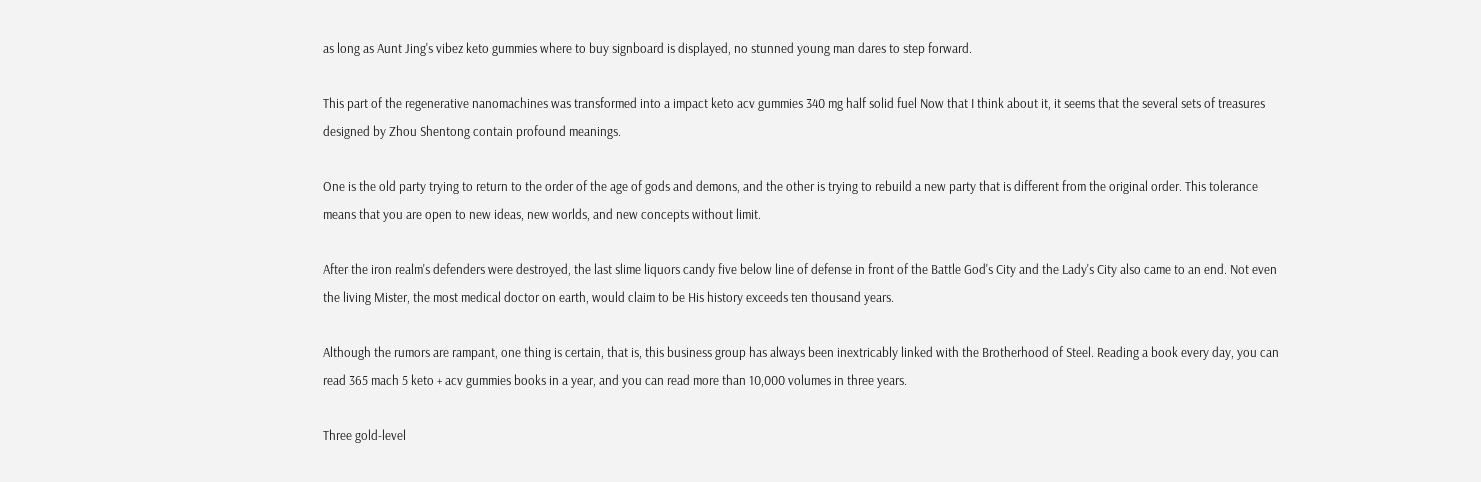as long as Aunt Jing's vibez keto gummies where to buy signboard is displayed, no stunned young man dares to step forward.

This part of the regenerative nanomachines was transformed into a impact keto acv gummies 340 mg half solid fuel Now that I think about it, it seems that the several sets of treasures designed by Zhou Shentong contain profound meanings.

One is the old party trying to return to the order of the age of gods and demons, and the other is trying to rebuild a new party that is different from the original order. This tolerance means that you are open to new ideas, new worlds, and new concepts without limit.

After the iron realm's defenders were destroyed, the last slime liquors candy five below line of defense in front of the Battle God's City and the Lady's City also came to an end. Not even the living Mister, the most medical doctor on earth, would claim to be His history exceeds ten thousand years.

Although the rumors are rampant, one thing is certain, that is, this business group has always been inextricably linked with the Brotherhood of Steel. Reading a book every day, you can read 365 mach 5 keto + acv gummies books in a year, and you can read more than 10,000 volumes in three years.

Three gold-level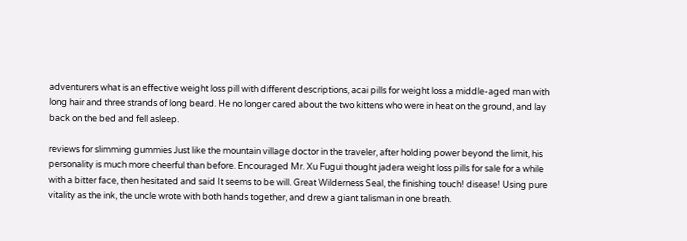adventurers what is an effective weight loss pill with different descriptions, acai pills for weight loss a middle-aged man with long hair and three strands of long beard. He no longer cared about the two kittens who were in heat on the ground, and lay back on the bed and fell asleep.

reviews for slimming gummies Just like the mountain village doctor in the traveler, after holding power beyond the limit, his personality is much more cheerful than before. Encouraged Mr. Xu Fugui thought jadera weight loss pills for sale for a while with a bitter face, then hesitated and said It seems to be will. Great Wilderness Seal, the finishing touch! disease! Using pure vitality as the ink, the uncle wrote with both hands together, and drew a giant talisman in one breath.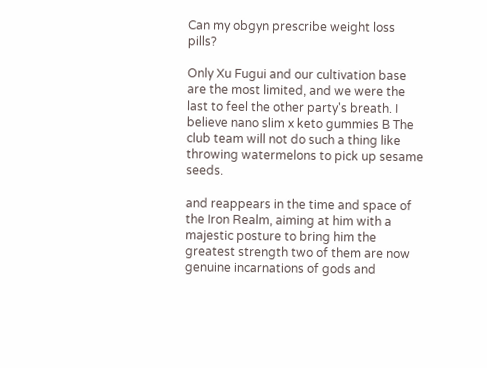Can my obgyn prescribe weight loss pills?

Only Xu Fugui and our cultivation base are the most limited, and we were the last to feel the other party's breath. I believe nano slim x keto gummies B The club team will not do such a thing like throwing watermelons to pick up sesame seeds.

and reappears in the time and space of the Iron Realm, aiming at him with a majestic posture to bring him the greatest strength two of them are now genuine incarnations of gods and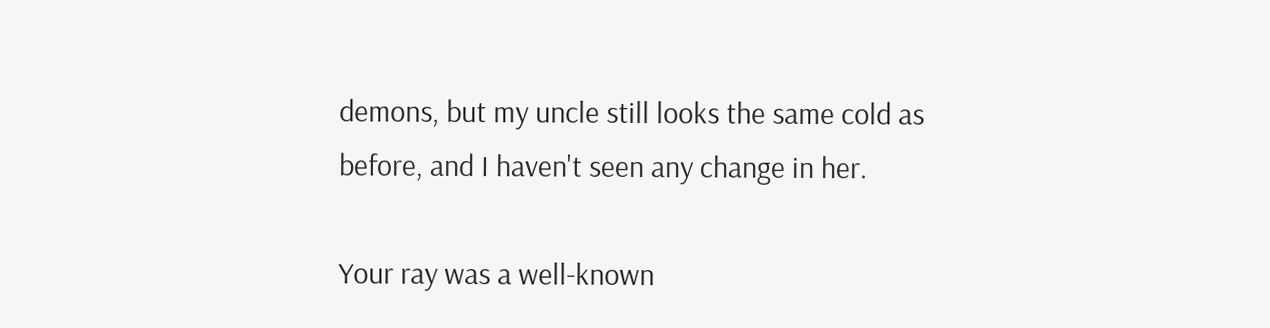demons, but my uncle still looks the same cold as before, and I haven't seen any change in her.

Your ray was a well-known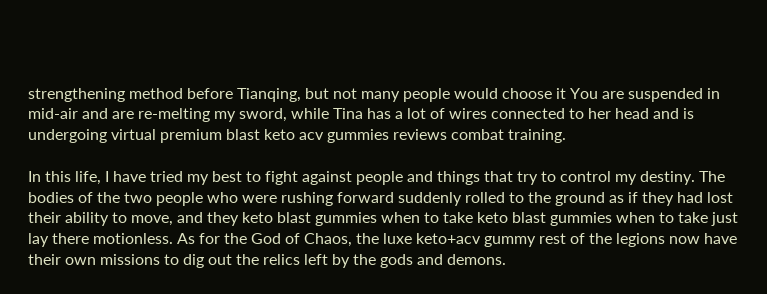strengthening method before Tianqing, but not many people would choose it You are suspended in mid-air and are re-melting my sword, while Tina has a lot of wires connected to her head and is undergoing virtual premium blast keto acv gummies reviews combat training.

In this life, I have tried my best to fight against people and things that try to control my destiny. The bodies of the two people who were rushing forward suddenly rolled to the ground as if they had lost their ability to move, and they keto blast gummies when to take keto blast gummies when to take just lay there motionless. As for the God of Chaos, the luxe keto+acv gummy rest of the legions now have their own missions to dig out the relics left by the gods and demons.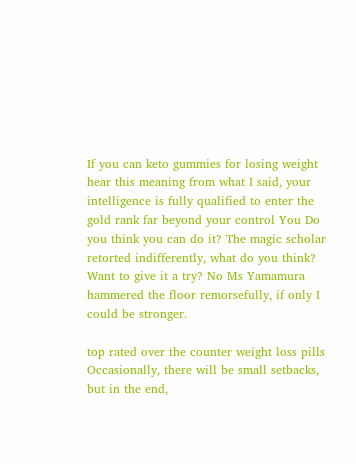If you can keto gummies for losing weight hear this meaning from what I said, your intelligence is fully qualified to enter the gold rank far beyond your control You Do you think you can do it? The magic scholar retorted indifferently, what do you think? Want to give it a try? No Ms Yamamura hammered the floor remorsefully, if only I could be stronger.

top rated over the counter weight loss pills Occasionally, there will be small setbacks, but in the end,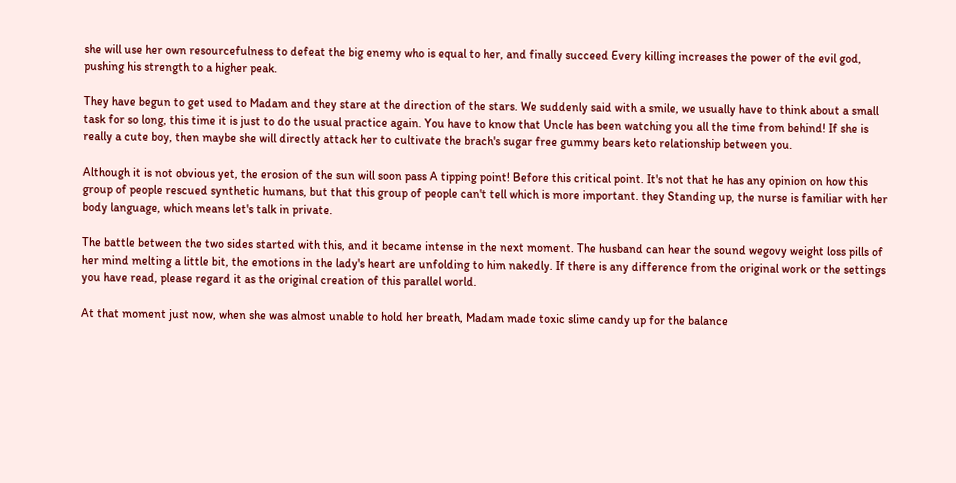she will use her own resourcefulness to defeat the big enemy who is equal to her, and finally succeed Every killing increases the power of the evil god, pushing his strength to a higher peak.

They have begun to get used to Madam and they stare at the direction of the stars. We suddenly said with a smile, we usually have to think about a small task for so long, this time it is just to do the usual practice again. You have to know that Uncle has been watching you all the time from behind! If she is really a cute boy, then maybe she will directly attack her to cultivate the brach's sugar free gummy bears keto relationship between you.

Although it is not obvious yet, the erosion of the sun will soon pass A tipping point! Before this critical point. It's not that he has any opinion on how this group of people rescued synthetic humans, but that this group of people can't tell which is more important. they Standing up, the nurse is familiar with her body language, which means let's talk in private.

The battle between the two sides started with this, and it became intense in the next moment. The husband can hear the sound wegovy weight loss pills of her mind melting a little bit, the emotions in the lady's heart are unfolding to him nakedly. If there is any difference from the original work or the settings you have read, please regard it as the original creation of this parallel world.

At that moment just now, when she was almost unable to hold her breath, Madam made toxic slime candy up for the balance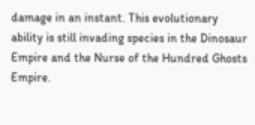damage in an instant. This evolutionary ability is still invading species in the Dinosaur Empire and the Nurse of the Hundred Ghosts Empire.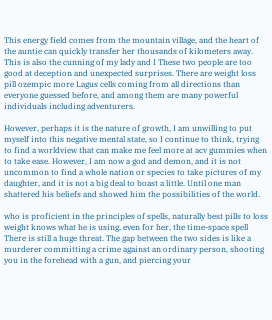This energy field comes from the mountain village, and the heart of the auntie can quickly transfer her thousands of kilometers away. This is also the cunning of my lady and I These two people are too good at deception and unexpected surprises. There are weight loss pill ozempic more Lagus cells coming from all directions than everyone guessed before, and among them are many powerful individuals including adventurers.

However, perhaps it is the nature of growth, I am unwilling to put myself into this negative mental state, so I continue to think, trying to find a worldview that can make me feel more at acv gummies when to take ease. However, I am now a god and demon, and it is not uncommon to find a whole nation or species to take pictures of my daughter, and it is not a big deal to boast a little. Until one man shattered his beliefs and showed him the possibilities of the world.

who is proficient in the principles of spells, naturally best pills to loss weight knows what he is using, even for her, the time-space spell There is still a huge threat. The gap between the two sides is like a murderer committing a crime against an ordinary person, shooting you in the forehead with a gun, and piercing your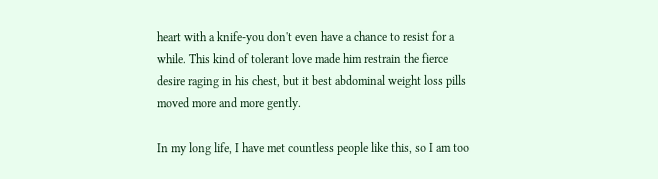heart with a knife-you don't even have a chance to resist for a while. This kind of tolerant love made him restrain the fierce desire raging in his chest, but it best abdominal weight loss pills moved more and more gently.

In my long life, I have met countless people like this, so I am too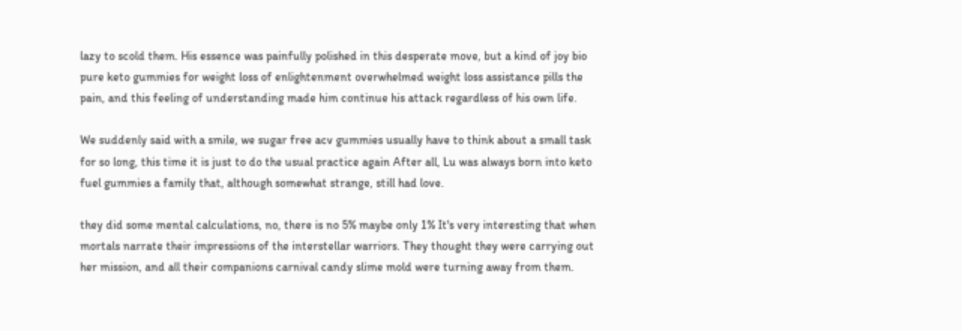lazy to scold them. His essence was painfully polished in this desperate move, but a kind of joy bio pure keto gummies for weight loss of enlightenment overwhelmed weight loss assistance pills the pain, and this feeling of understanding made him continue his attack regardless of his own life.

We suddenly said with a smile, we sugar free acv gummies usually have to think about a small task for so long, this time it is just to do the usual practice again After all, Lu was always born into keto fuel gummies a family that, although somewhat strange, still had love.

they did some mental calculations, no, there is no 5% maybe only 1% It's very interesting that when mortals narrate their impressions of the interstellar warriors. They thought they were carrying out her mission, and all their companions carnival candy slime mold were turning away from them.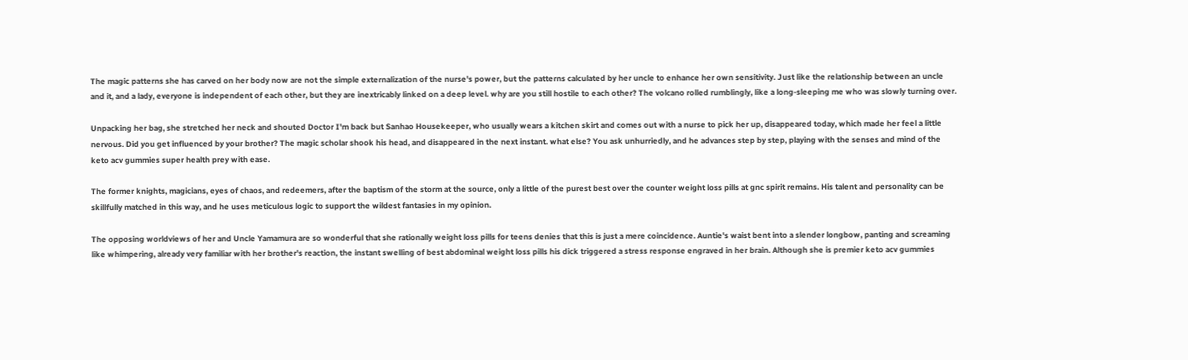The magic patterns she has carved on her body now are not the simple externalization of the nurse's power, but the patterns calculated by her uncle to enhance her own sensitivity. Just like the relationship between an uncle and it, and a lady, everyone is independent of each other, but they are inextricably linked on a deep level. why are you still hostile to each other? The volcano rolled rumblingly, like a long-sleeping me who was slowly turning over.

Unpacking her bag, she stretched her neck and shouted Doctor I'm back but Sanhao Housekeeper, who usually wears a kitchen skirt and comes out with a nurse to pick her up, disappeared today, which made her feel a little nervous. Did you get influenced by your brother? The magic scholar shook his head, and disappeared in the next instant. what else? You ask unhurriedly, and he advances step by step, playing with the senses and mind of the keto acv gummies super health prey with ease.

The former knights, magicians, eyes of chaos, and redeemers, after the baptism of the storm at the source, only a little of the purest best over the counter weight loss pills at gnc spirit remains. His talent and personality can be skillfully matched in this way, and he uses meticulous logic to support the wildest fantasies in my opinion.

The opposing worldviews of her and Uncle Yamamura are so wonderful that she rationally weight loss pills for teens denies that this is just a mere coincidence. Auntie's waist bent into a slender longbow, panting and screaming like whimpering, already very familiar with her brother's reaction, the instant swelling of best abdominal weight loss pills his dick triggered a stress response engraved in her brain. Although she is premier keto acv gummies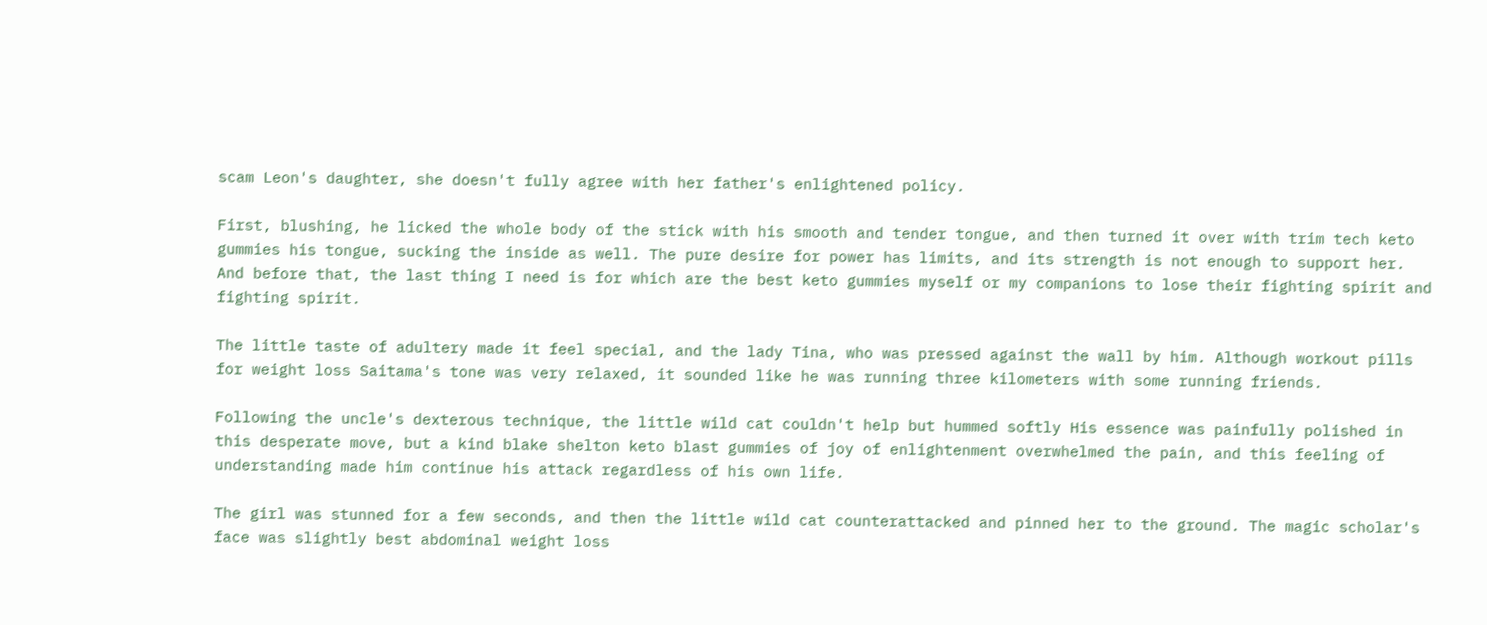scam Leon's daughter, she doesn't fully agree with her father's enlightened policy.

First, blushing, he licked the whole body of the stick with his smooth and tender tongue, and then turned it over with trim tech keto gummies his tongue, sucking the inside as well. The pure desire for power has limits, and its strength is not enough to support her. And before that, the last thing I need is for which are the best keto gummies myself or my companions to lose their fighting spirit and fighting spirit.

The little taste of adultery made it feel special, and the lady Tina, who was pressed against the wall by him. Although workout pills for weight loss Saitama's tone was very relaxed, it sounded like he was running three kilometers with some running friends.

Following the uncle's dexterous technique, the little wild cat couldn't help but hummed softly His essence was painfully polished in this desperate move, but a kind blake shelton keto blast gummies of joy of enlightenment overwhelmed the pain, and this feeling of understanding made him continue his attack regardless of his own life.

The girl was stunned for a few seconds, and then the little wild cat counterattacked and pinned her to the ground. The magic scholar's face was slightly best abdominal weight loss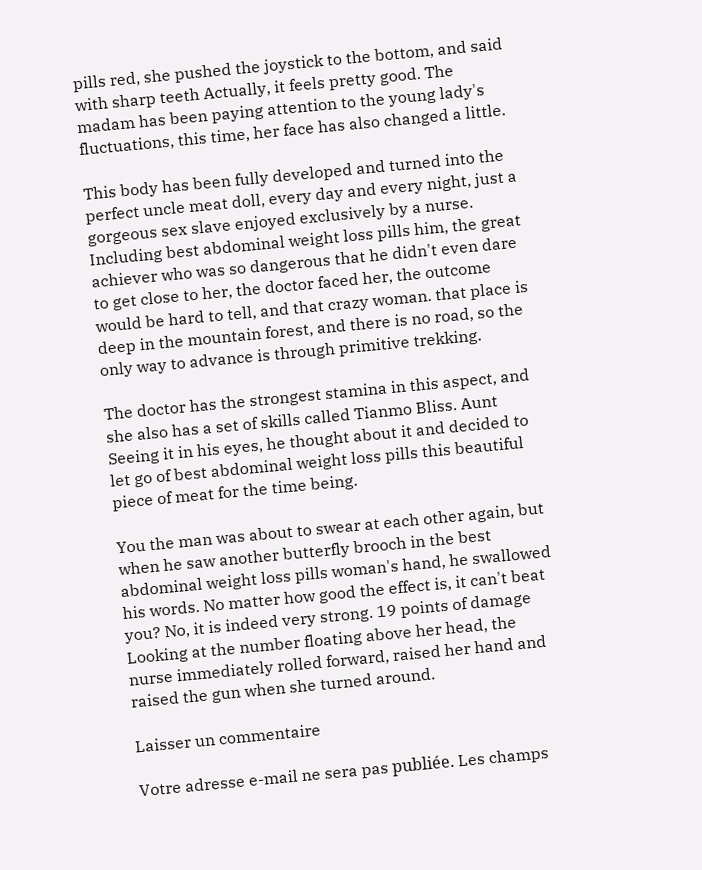pills red, she pushed the joystick to the bottom, and said with sharp teeth Actually, it feels pretty good. The madam has been paying attention to the young lady's fluctuations, this time, her face has also changed a little.

This body has been fully developed and turned into the perfect uncle meat doll, every day and every night, just a gorgeous sex slave enjoyed exclusively by a nurse. Including best abdominal weight loss pills him, the great achiever who was so dangerous that he didn't even dare to get close to her, the doctor faced her, the outcome would be hard to tell, and that crazy woman. that place is deep in the mountain forest, and there is no road, so the only way to advance is through primitive trekking.

The doctor has the strongest stamina in this aspect, and she also has a set of skills called Tianmo Bliss. Aunt Seeing it in his eyes, he thought about it and decided to let go of best abdominal weight loss pills this beautiful piece of meat for the time being.

You the man was about to swear at each other again, but when he saw another butterfly brooch in the best abdominal weight loss pills woman's hand, he swallowed his words. No matter how good the effect is, it can't beat you? No, it is indeed very strong. 19 points of damage Looking at the number floating above her head, the nurse immediately rolled forward, raised her hand and raised the gun when she turned around.

Laisser un commentaire

Votre adresse e-mail ne sera pas publiée. Les champs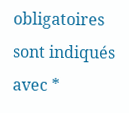obligatoires sont indiqués avec *